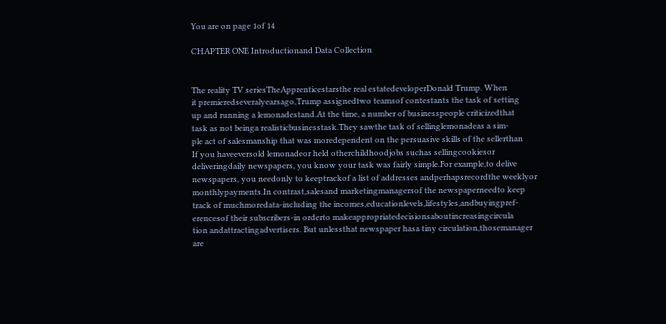You are on page 1of 14

CHAPTER ONE Introductionand Data Collection


The reality TV seriesTheApprenticestarsthe real estatedeveloperDonald Trump. When
it premieredseveralyearsago,Trump assignedtwo teamsof contestants the task of setting
up and running a lemonadestand.At the time, a number of businesspeople criticizedthat
task as not beinga realisticbusinesstask.They sawthe task of sellinglemonadeas a sim-
ple act of salesmanship that was moredependent on the persuasive skills of the sellerthan
If you haveeversold lemonadeor held otherchildhoodjobs suchas sellingcookiesor
deliveringdaily newspapers, you know your task was fairly simple.For example,to delive
newspapers, you needonly to keeptrackof a list of addresses andperhapsrecordthe weeklyor
monthlypayments.In contrast,salesand marketingmanagersof the newspaperneedto keep
track of muchmoredata-including the incomes,educationlevels,lifestyles,andbuyingpref-
erencesof their subscribers-in orderto makeappropriatedecisionsaboutincreasingcircula
tion andattractingadvertisers. But unlessthat newspaper hasa tiny circulation,thosemanager
are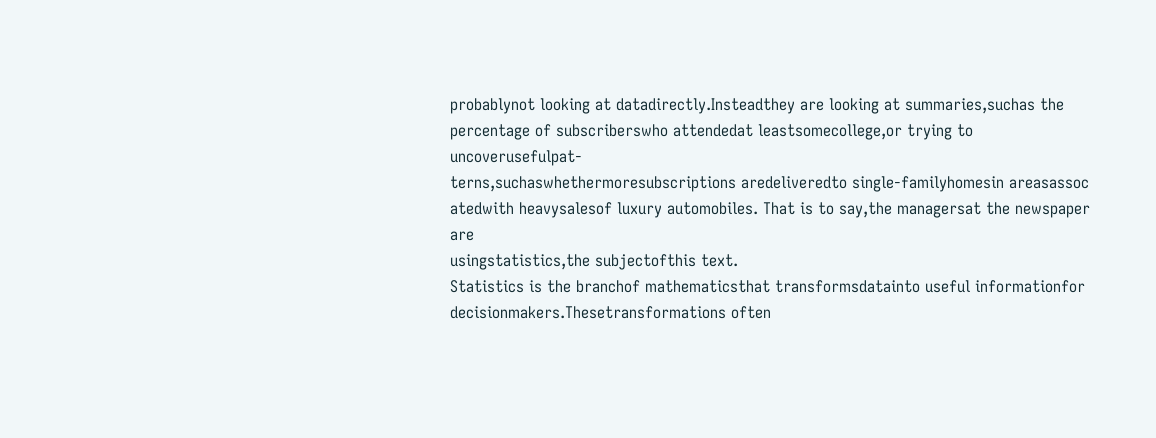probablynot looking at datadirectly.Insteadthey are looking at summaries,suchas the
percentage of subscriberswho attendedat leastsomecollege,or trying to uncoverusefulpat-
terns,suchaswhethermoresubscriptions aredeliveredto single-familyhomesin areasassoc
atedwith heavysalesof luxury automobiles. That is to say,the managersat the newspaper are
usingstatistics,the subjectofthis text.
Statistics is the branchof mathematicsthat transformsdatainto useful informationfor
decisionmakers.Thesetransformations often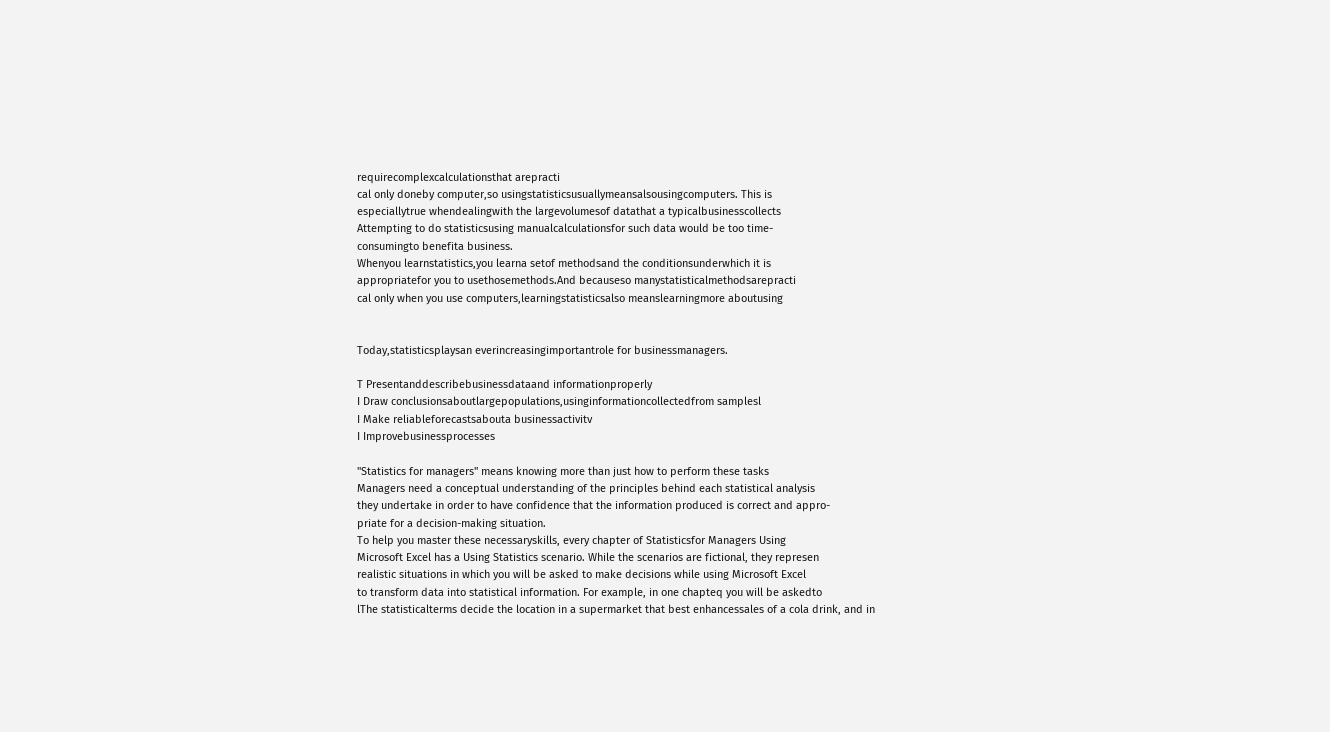requirecomplexcalculationsthat arepracti
cal only doneby computer,so usingstatisticsusuallymeansalsousingcomputers. This is
especiallytrue whendealingwith the largevolumesof datathat a typicalbusinesscollects
Attempting to do statisticsusing manualcalculationsfor such data would be too time-
consumingto benefita business.
Whenyou learnstatistics,you learna setof methodsand the conditionsunderwhich it is
appropriatefor you to usethosemethods.And becauseso manystatisticalmethodsarepracti
cal only when you use computers,learningstatisticsalso meanslearningmore aboutusing


Today,statisticsplaysan everincreasingimportantrole for businessmanagers.

T Presentanddescribebusinessdataand informationproperly
I Draw conclusionsaboutlargepopulations,usinginformationcollectedfrom samplesl
I Make reliableforecastsabouta businessactivitv
I Improvebusinessprocesses

"Statistics for managers" means knowing more than just how to perform these tasks
Managers need a conceptual understanding of the principles behind each statistical analysis
they undertake in order to have confidence that the information produced is correct and appro-
priate for a decision-making situation.
To help you master these necessaryskills, every chapter of Statisticsfor Managers Using
Microsoft Excel has a Using Statistics scenario. While the scenarios are fictional, they represen
realistic situations in which you will be asked to make decisions while using Microsoft Excel
to transform data into statistical information. For example, in one chapteq you will be askedto
lThe statisticalterms decide the location in a supermarket that best enhancessales of a cola drink, and in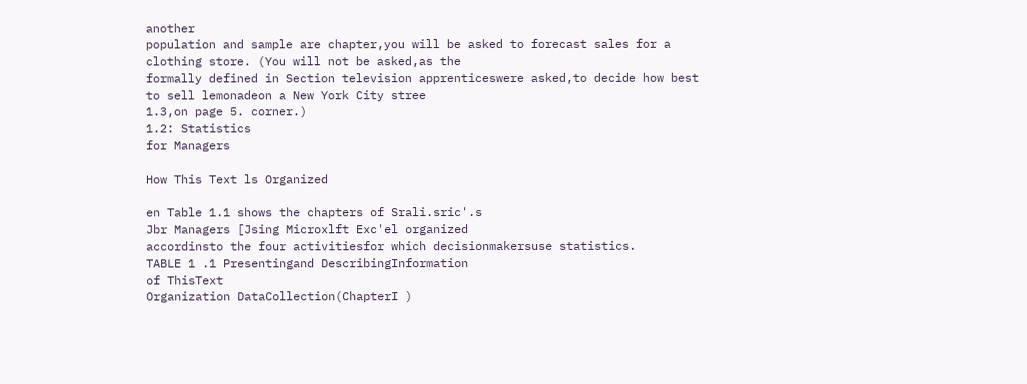another
population and sample are chapter,you will be asked to forecast sales for a clothing store. (You will not be asked,as the
formally defined in Section television apprenticeswere asked,to decide how best to sell lemonadeon a New York City stree
1.3,on page 5. corner.)
1.2: Statistics
for Managers

How This Text ls Organized

en Table 1.1 shows the chapters of Srali.sric'.s
Jbr Managers [Jsing Microxlft Exc'el organized
accordinsto the four activitiesfor which decisionmakersuse statistics.
TABLE 1 .1 Presentingand DescribingInformation
of ThisText
Organization DataCollection(ChapterI )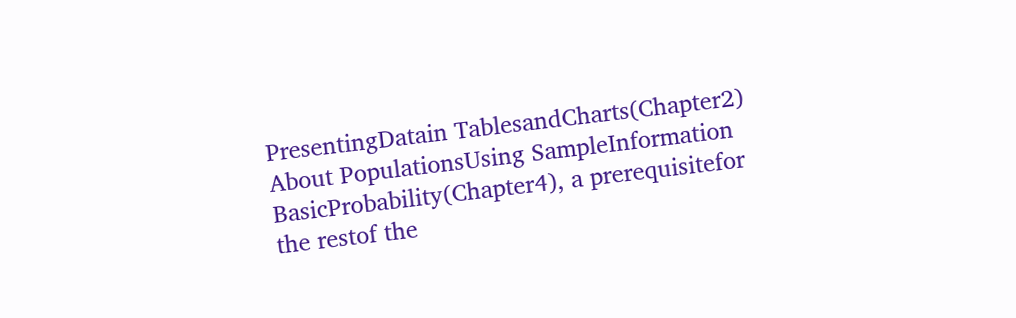PresentingDatain TablesandCharts(Chapter2)
About PopulationsUsing SampleInformation
BasicProbability(Chapter4), a prerequisitefor the restof the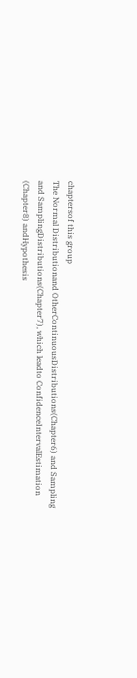chaptersof this group
The Normal Distributionand OtherContinuousDistributions(Chapter6) and Sampling
and SamplingDistributions(Chapter7), which leadto ConfidenceIntervalEstimation
(Chapter8) andHypothesis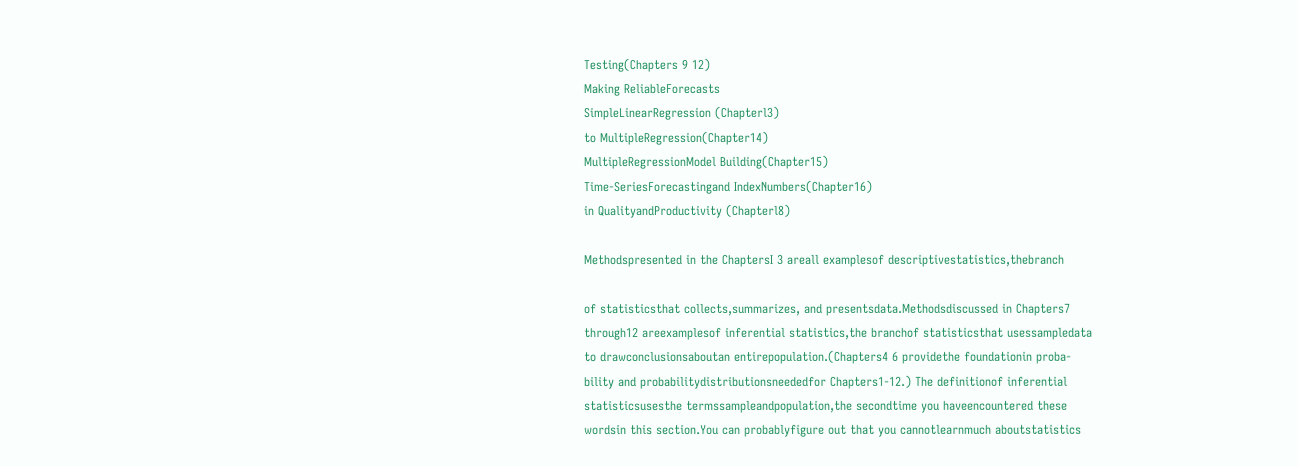Testing(Chapters 9 12)
Making ReliableForecasts
SimpleLinearRegression (Chapterl3)
to MultipleRegression(Chapter14)
MultipleRegressionModel Building(Chapter15)
Time-SeriesForecastingand IndexNumbers(Chapter16)
in QualityandProductivity (Chapterl8)

Methodspresented in the ChaptersI 3 areall examplesof descriptivestatistics,thebranch

of statisticsthat collects,summarizes, and presentsdata.Methodsdiscussed in Chapters7
through12 areexamplesof inferential statistics,the branchof statisticsthat usessampledata
to drawconclusionsaboutan entirepopulation.(Chapters4 6 providethe foundationin proba-
bility and probabilitydistributionsneededfor Chapters1-12.) The definitionof inferential
statisticsusesthe termssampleandpopulation,the secondtime you haveencountered these
wordsin this section.You can probablyfigure out that you cannotlearnmuch aboutstatistics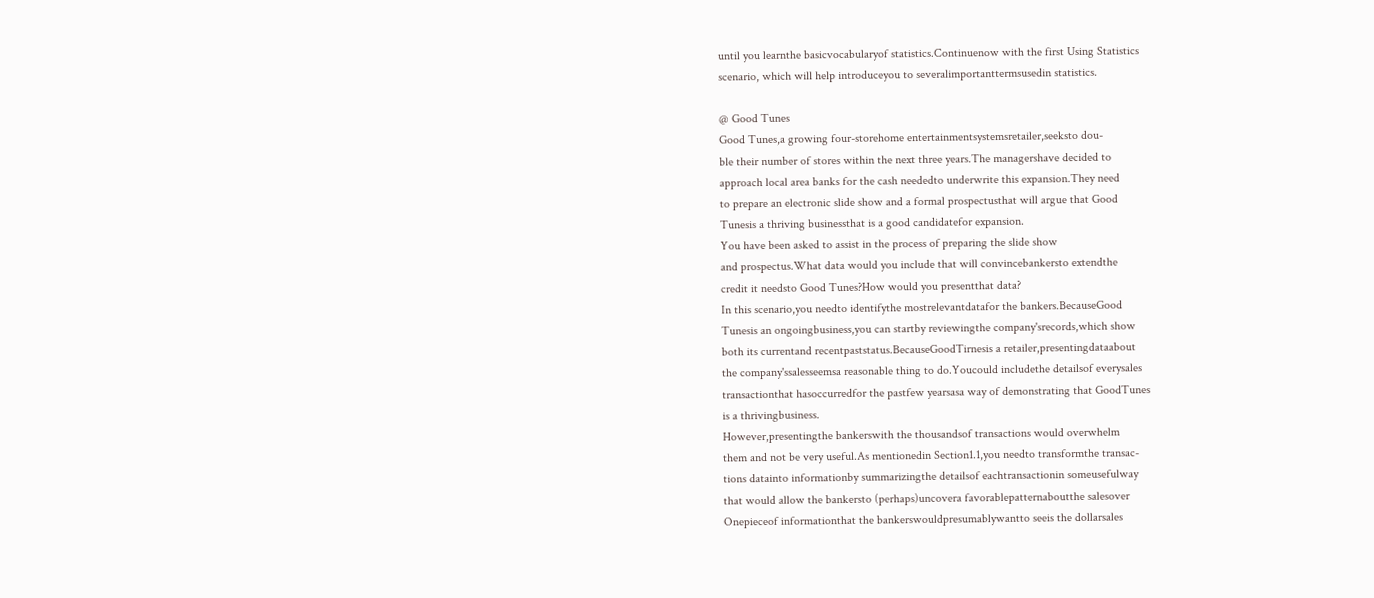until you learnthe basicvocabularyof statistics.Continuenow with the first Using Statistics
scenario, which will help introduceyou to severalimportanttermsusedin statistics.

@ Good Tunes
Good Tunes,a growing four-storehome entertainmentsystemsretailer,seeksto dou-
ble their number of stores within the next three years.The managershave decided to
approach local area banks for the cash neededto underwrite this expansion.They need
to prepare an electronic slide show and a formal prospectusthat will argue that Good
Tunesis a thriving businessthat is a good candidatefor expansion.
You have been asked to assist in the process of preparing the slide show
and prospectus.What data would you include that will convincebankersto extendthe
credit it needsto Good Tunes?How would you presentthat data?
In this scenario,you needto identifythe mostrelevantdatafor the bankers.BecauseGood
Tunesis an ongoingbusiness,you can startby reviewingthe company'srecords,which show
both its currentand recentpaststatus.BecauseGoodTirnesis a retailer,presentingdataabout
the company'ssalesseemsa reasonable thing to do.Youcould includethe detailsof everysales
transactionthat hasoccurredfor the pastfew yearsasa way of demonstrating that GoodTunes
is a thrivingbusiness.
However,presentingthe bankerswith the thousandsof transactions would overwhelm
them and not be very useful.As mentionedin Section1.1,you needto transformthe transac-
tions datainto informationby summarizingthe detailsof eachtransactionin someusefulway
that would allow the bankersto (perhaps)uncovera favorablepatternaboutthe salesover
Onepieceof informationthat the bankerswouldpresumablywantto seeis the dollarsales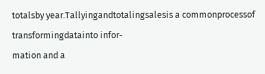totalsby year.Tallyingandtotalingsalesis a commonprocessof transformingdatainto infor-
mation and a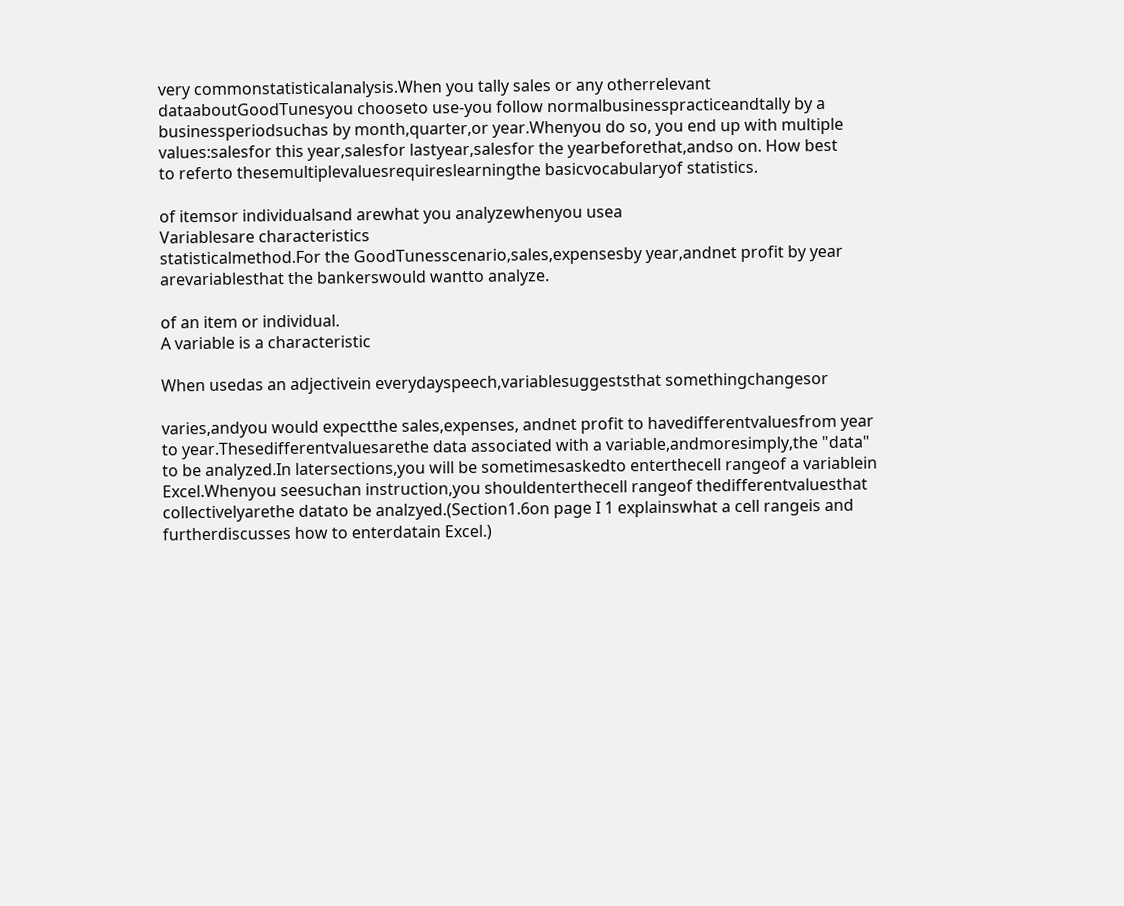very commonstatisticalanalysis.When you tally sales or any otherrelevant
dataaboutGoodTunesyou chooseto use-you follow normalbusinesspracticeandtally by a
businessperiodsuchas by month,quarter,or year.Whenyou do so, you end up with multiple
values:salesfor this year,salesfor lastyear,salesfor the yearbeforethat,andso on. How best
to referto thesemultiplevaluesrequireslearningthe basicvocabularyof statistics.

of itemsor individualsand arewhat you analyzewhenyou usea
Variablesare characteristics
statisticalmethod.For the GoodTunesscenario,sales,expensesby year,andnet profit by year
arevariablesthat the bankerswould wantto analyze.

of an item or individual.
A variable is a characteristic

When usedas an adjectivein everydayspeech,variablesuggeststhat somethingchangesor

varies,andyou would expectthe sales,expenses, andnet profit to havedifferentvaluesfrom year
to year.Thesedifferentvaluesarethe data associated with a variable,andmoresimply,the "data"
to be analyzed.In latersections,you will be sometimesaskedto enterthecell rangeof a variablein
Excel.Whenyou seesuchan instruction,you shouldenterthecell rangeof thedifferentvaluesthat
collectivelyarethe datato be analzyed.(Section1.6on page I 1 explainswhat a cell rangeis and
furtherdiscusses how to enterdatain Excel.)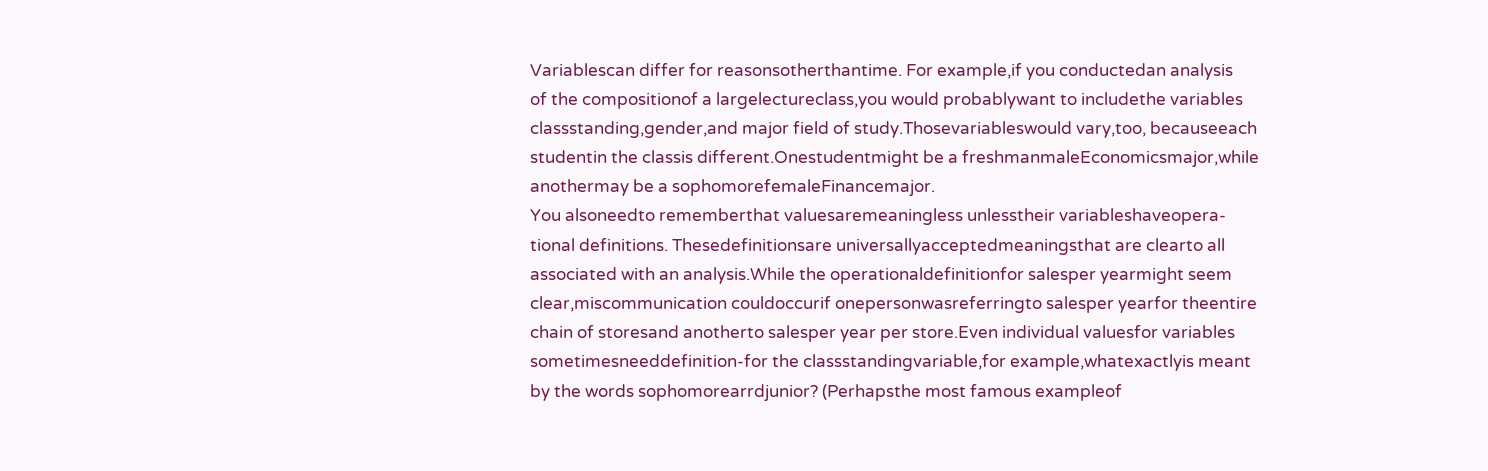Variablescan differ for reasonsotherthantime. For example,if you conductedan analysis
of the compositionof a largelectureclass,you would probablywant to includethe variables
classstanding,gender,and major field of study.Thosevariableswould vary,too, becauseeach
studentin the classis different.Onestudentmight be a freshmanmaleEconomicsmajor,while
anothermay be a sophomorefemaleFinancemajor.
You alsoneedto rememberthat valuesaremeaningless unlesstheir variableshaveopera-
tional definitions. Thesedefinitionsare universallyacceptedmeaningsthat are clearto all
associated with an analysis.While the operationaldefinitionfor salesper yearmight seem
clear,miscommunication couldoccurif onepersonwasreferringto salesper yearfor theentire
chain of storesand anotherto salesper year per store.Even individual valuesfor variables
sometimesneeddefinition-for the classstandingvariable,for example,whatexactlyis meant
by the words sophomorearrdjunior? (Perhapsthe most famous exampleof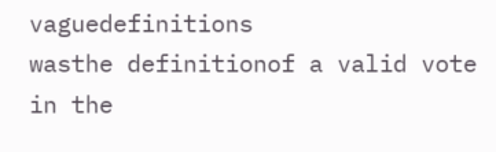vaguedefinitions
wasthe definitionof a valid vote in the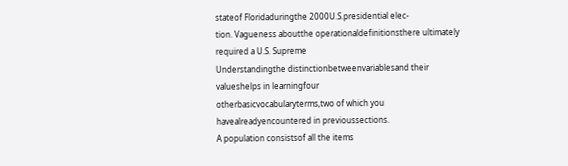stateof Floridaduringthe 2000U.S.presidential elec-
tion. Vagueness aboutthe operationaldefinitionsthere ultimately required a U.S. Supreme
Understandingthe distinctionbetweenvariablesand their valueshelps in learningfour
otherbasicvocabularyterms,two of which you havealreadyencountered in previoussections.
A population consistsof all the items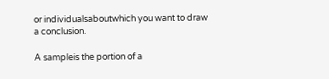or individualsaboutwhich you want to draw
a conclusion.

A sampleis the portion of a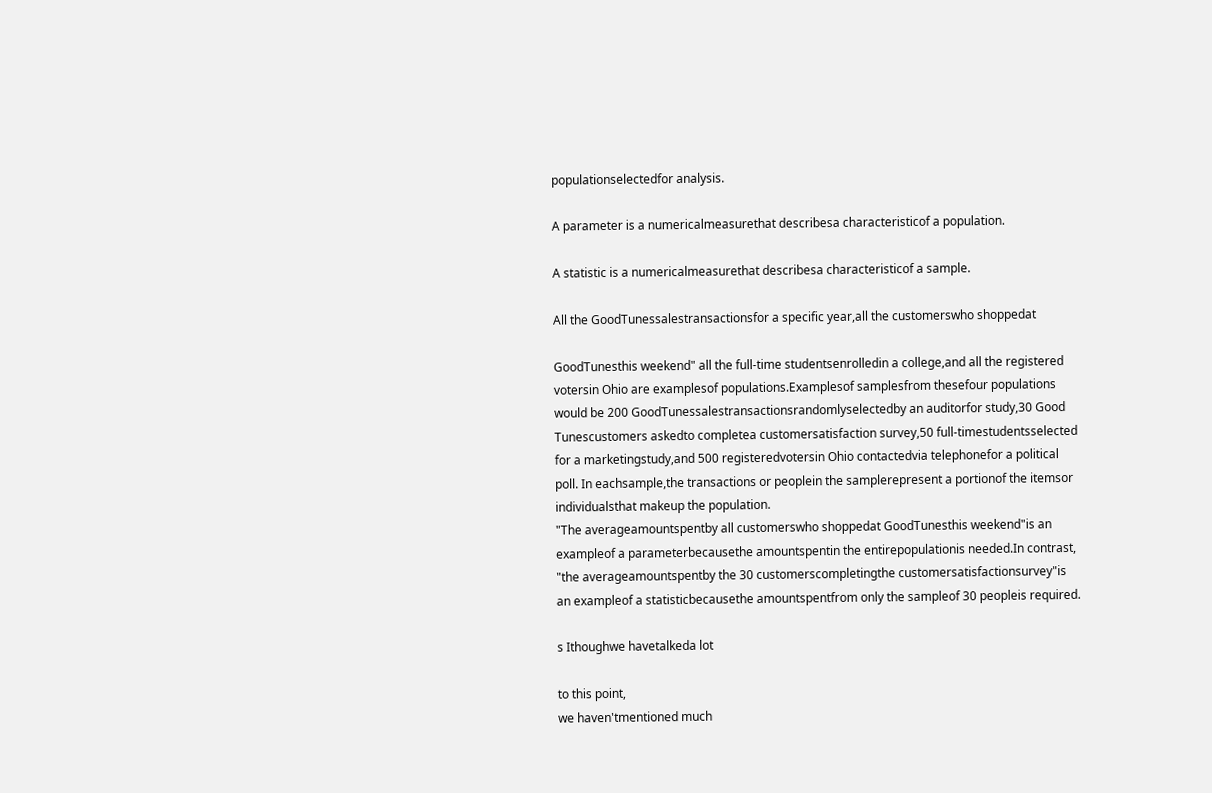populationselectedfor analysis.

A parameter is a numericalmeasurethat describesa characteristicof a population.

A statistic is a numericalmeasurethat describesa characteristicof a sample.

All the GoodTunessalestransactionsfor a specific year,all the customerswho shoppedat

GoodTunesthis weekend" all the full-time studentsenrolledin a college,and all the registered
votersin Ohio are examplesof populations.Examplesof samplesfrom thesefour populations
would be 200 GoodTunessalestransactionsrandomlyselectedby an auditorfor study,30 Good
Tunescustomers askedto completea customersatisfaction survey,50 full-timestudentsselected
for a marketingstudy,and 500 registeredvotersin Ohio contactedvia telephonefor a political
poll. In eachsample,the transactions or peoplein the samplerepresent a portionof the itemsor
individualsthat makeup the population.
"The averageamountspentby all customerswho shoppedat GoodTunesthis weekend"is an
exampleof a parameterbecausethe amountspentin the entirepopulationis needed.In contrast,
"the averageamountspentby the 30 customerscompletingthe customersatisfactionsurvey"is
an exampleof a statisticbecausethe amountspentfrom only the sampleof 30 peopleis required.

s Ithoughwe havetalkeda lot

to this point,
we haven'tmentioned much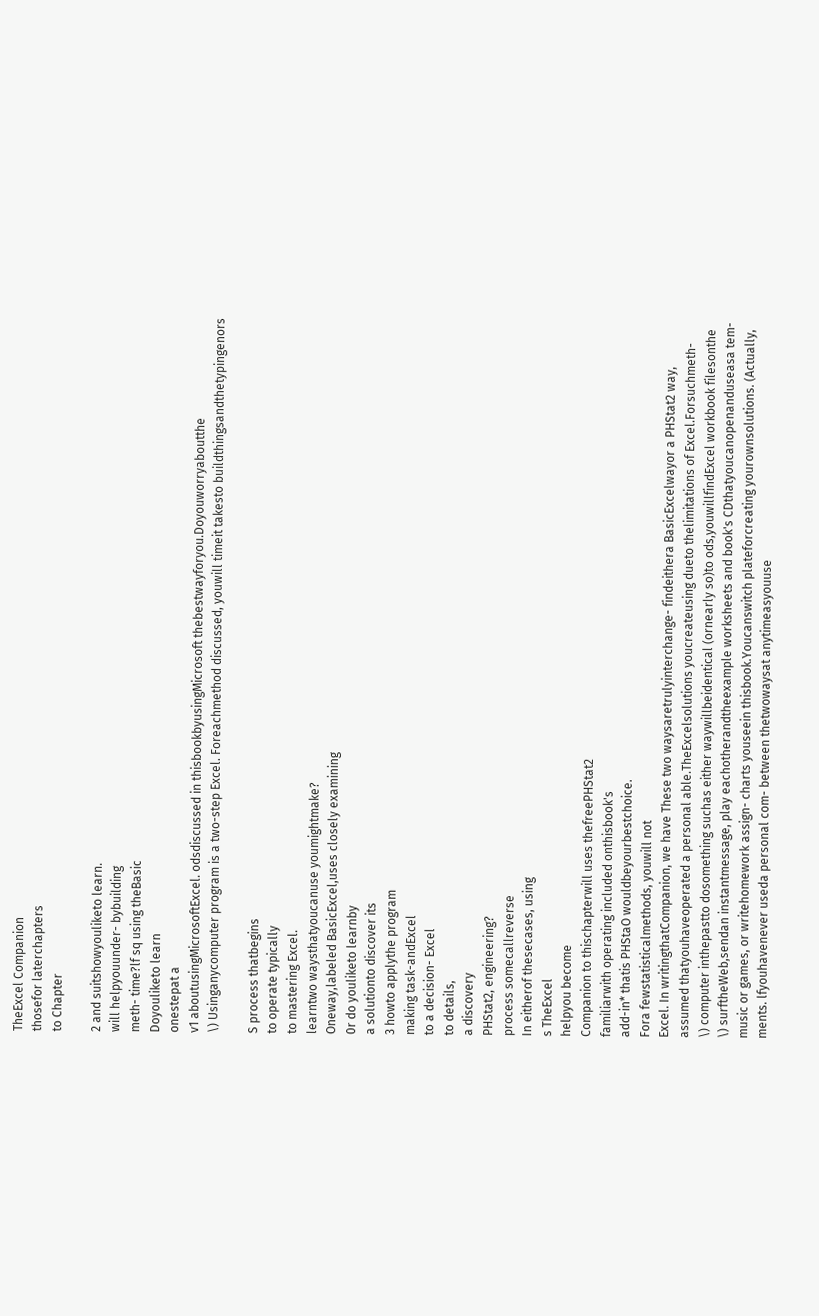TheExcel Companion
thosefor laterchapters
to Chapter

2 and suitshowyouliketo learn.
will helpyouunder- bybuilding
meth- time?lf sq using theBasic
Doyouliketo learn
onestepat a
v1 aboutusingMicrosoftExcel. odsdiscussed in thisbookbyusingMicrosoft thebestwayforyou.Doyouworryaboutthe
\) Usinganycomputer program is a two-step Excel. Foreachmethod discussed, youwill timeit takesto buildthingsandthetypingenors

S process thatbegins
to operate typically
to mastering Excel.
learntwo waysthatyoucanuse youmightmake?
Oneway,labeled BasicExcel,uses closely examining
0r do youliketo learnby
a solutionto discover its
3 howto applythe program
making task-andExcel
to a decision- Excel
to details,
a discovery
PHStat2, engineering?
process somecallreverse
In eitherof thesecases, using
s TheExcel
helpyou become
Companion to thischapterwill uses thefreePHStat2
familiarwith operating included onthisbook's
add-in* thatis PHStaO wouldbeyourbestchoice.
Fora fewstatisticalmethods, youwill not
Excel. In writingthatCompanion, we have These two waysaretrulyinterchange- findeithera BasicExcelwayor a PHStat2 way,
assumed thatyouhaveoperated a personal able.TheExcelsolutions youcreateusing dueto thelimitations of Excel.Forsuchmeth-
\) computer inthepastto dosomething suchas either waywillbeidentical (ornearly so)to ods,youwillfindExcel workbook filesonthe
\) surftheWeb,sendan instantmessage, play eachotherandtheexample worksheets and book's CDthatyoucanopenanduseasa tem-
music or games, or writehomework assign- charts youseein thisbook.Youcanswitch plateforcreating yourownsolutions. (Actually,
ments. lfyouhavenever useda personal com- between thetwowaysat anytimeasyouuse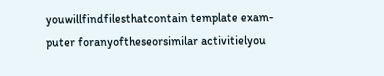youwillfindfilesthatcontain template exam-
puter foranyoftheseorsimilar activitielyou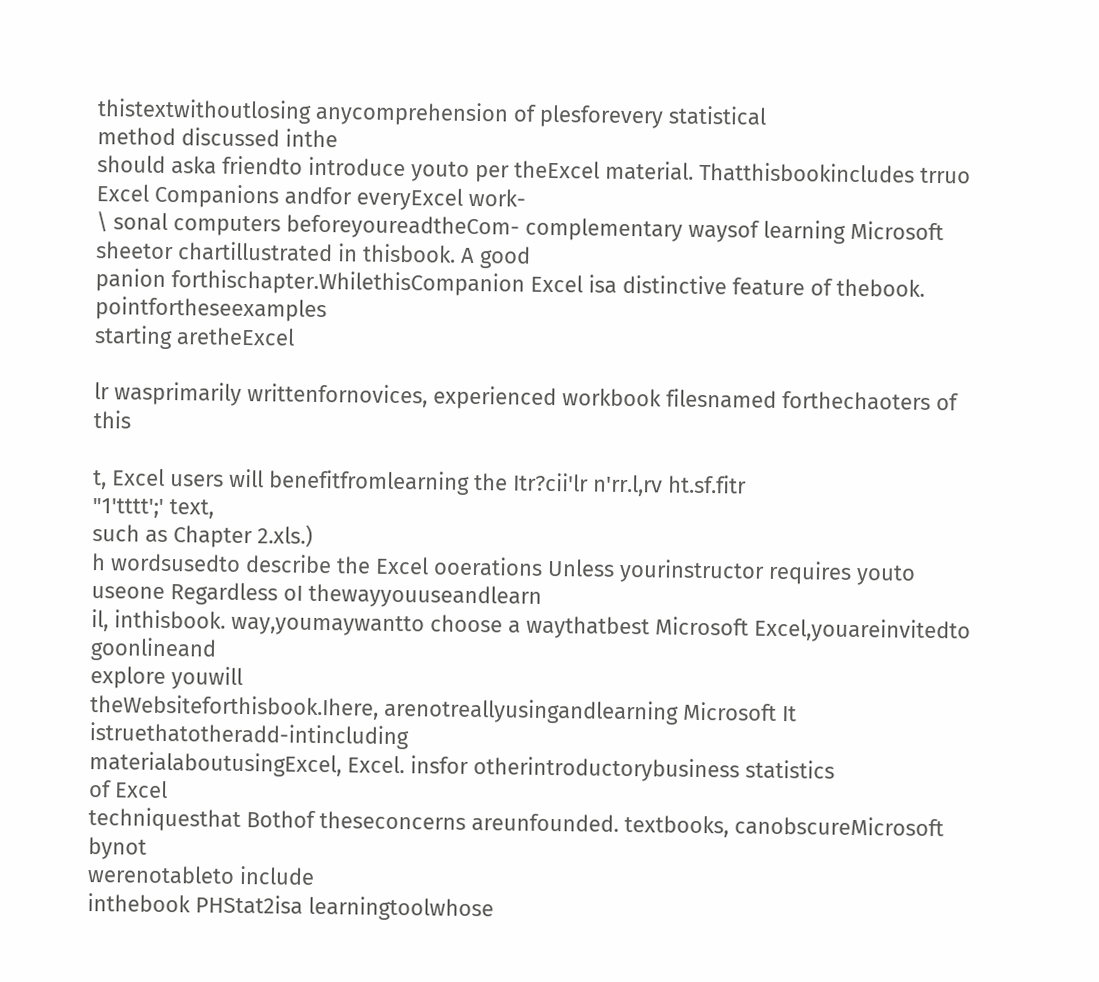thistextwithoutlosing anycomprehension of plesforevery statistical
method discussed inthe
should aska friendto introduce youto per theExcel material. Thatthisbookincludes trruo Excel Companions andfor everyExcel work-
\ sonal computers beforeyoureadtheCom- complementary waysof learning Microsoft sheetor chartillustrated in thisbook. A good
panion forthischapter.WhilethisCompanion Excel isa distinctive feature of thebook. pointfortheseexamples
starting aretheExcel

lr wasprimarily writtenfornovices, experienced workbook filesnamed forthechaoters of this

t, Excel users will benefitfromlearning the Itr?cii'lr n'rr.l,rv ht.sf.fitr
"1'tttt';' text,
such as Chapter 2.xls.)
h wordsusedto describe the Excel ooerations Unless yourinstructor requires youto useone Regardless oI thewayyouuseandlearn
il, inthisbook. way,youmaywantto choose a waythatbest Microsoft Excel,youareinvitedto goonlineand
explore youwill
theWebsiteforthisbook.Ihere, arenotreallyusingandlearning Microsoft It istruethatotheradd-intincluding
materialaboutusingExcel, Excel. insfor otherintroductorybusiness statistics
of Excel
techniquesthat Bothof theseconcerns areunfounded. textbooks, canobscureMicrosoft bynot
werenotableto include
inthebook PHStat2isa learningtoolwhose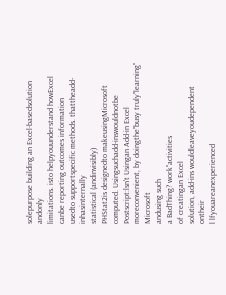solepurpose building an Excel-basedsolution andonly
limitations. isto helpyouunderstand howExcel canbe reporting outcomes information
usedto supportspecific methods. thattheadd-inhasinternally
statistical (andinvisibly)
PHStat2is designedto makeusingMicrosoft computed. Usingsuchadd-inswouldnotbe
Postscript:lsn't Usingan Add-in Excel moreconvenient, by doingthe"busy truly"learning" Microsoft
andusing such
a BadThing? work"activities
of creatingan Excel
solution, add-ins wouldleaveyoudependent ontheir
l lfyouareanexperienced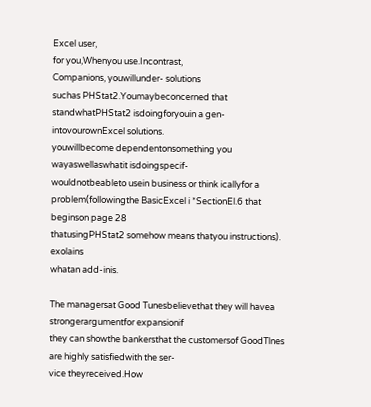Excel user,
for you,Whenyou use.Incontrast,
Companions, youwillunder- solutions
suchas PHStat2.Youmaybeconcerned that standwhatPHStat2 isdoingforyouin a gen- intovourownExcel solutions.
youwillbecome dependentonsomething you wayaswellaswhatit isdoingspecif-
wouldnotbeableto usein business or think icallyfor a problem(followingthe BasicExcel i *SectionEl.6 that beginson page 28
thatusingPHStat2 somehow means thatyou instructions). exolains
whatan add-inis.

The managersat Good Tunesbelievethat they will havea strongerargumentfor expansionif
they can showthe bankersthat the customersof GoodTlnes are highly satisfiedwith the ser-
vice theyreceived.How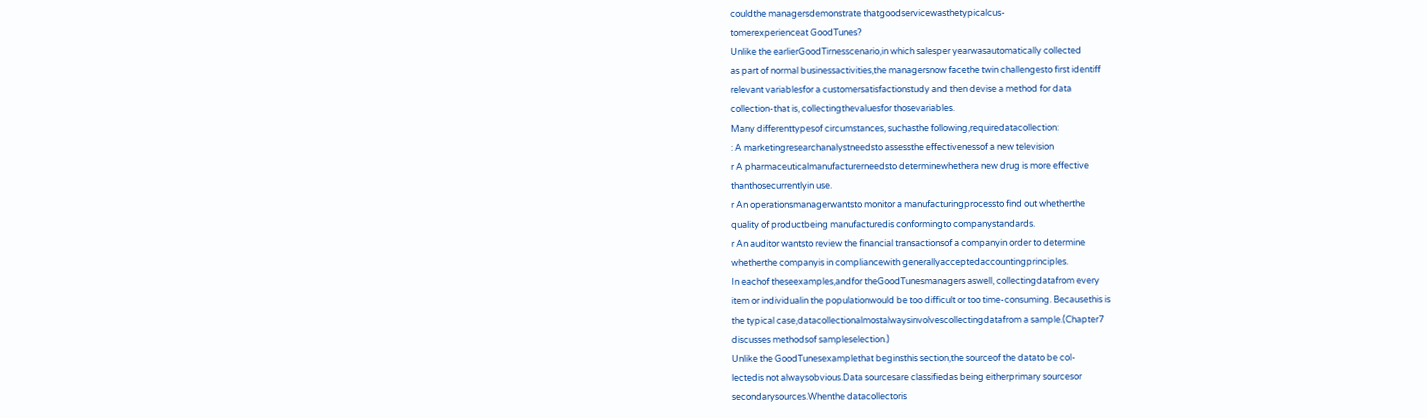couldthe managersdemonstrate thatgoodservicewasthetypicalcus-
tomerexperienceat GoodTunes?
Unlike the earlierGoodTirnesscenario,in which salesper yearwasautomatically collected
as part of normal businessactivities,the managersnow facethe twin challengesto first identiff
relevant variablesfor a customersatisfactionstudy and then devise a method for data
collection-that is, collectingthevaluesfor thosevariables.
Many differenttypesof circumstances, suchasthe following,requiredatacollection:
: A marketingresearchanalystneedsto assessthe effectivenessof a new television
r A pharmaceuticalmanufacturerneedsto determinewhethera new drug is more effective
thanthosecurrentlyin use.
r An operationsmanagerwantsto monitor a manufacturingprocessto find out whetherthe
quality of productbeing manufacturedis conformingto companystandards.
r An auditor wantsto review the financial transactionsof a companyin order to determine
whetherthe companyis in compliancewith generallyacceptedaccountingprinciples.
In eachof theseexamples,andfor theGoodTunesmanagers aswell, collectingdatafrom every
item or individualin the populationwould be too difficult or too time-consuming. Becausethis is
the typical case,datacollectionalmostalwaysinvolvescollectingdatafrom a sample.(Chapter7
discusses methodsof sampleselection.)
Unlike the GoodTunesexamplethat beginsthis section,the sourceof the datato be col-
lectedis not alwaysobvious.Data sourcesare classifiedas being eitherprimary sourcesor
secondarysources.Whenthe datacollectoris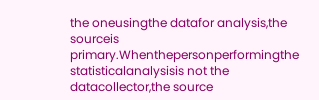the oneusingthe datafor analysis,the sourceis
primary.Whenthepersonperformingthe statisticalanalysisis not the datacollector,the source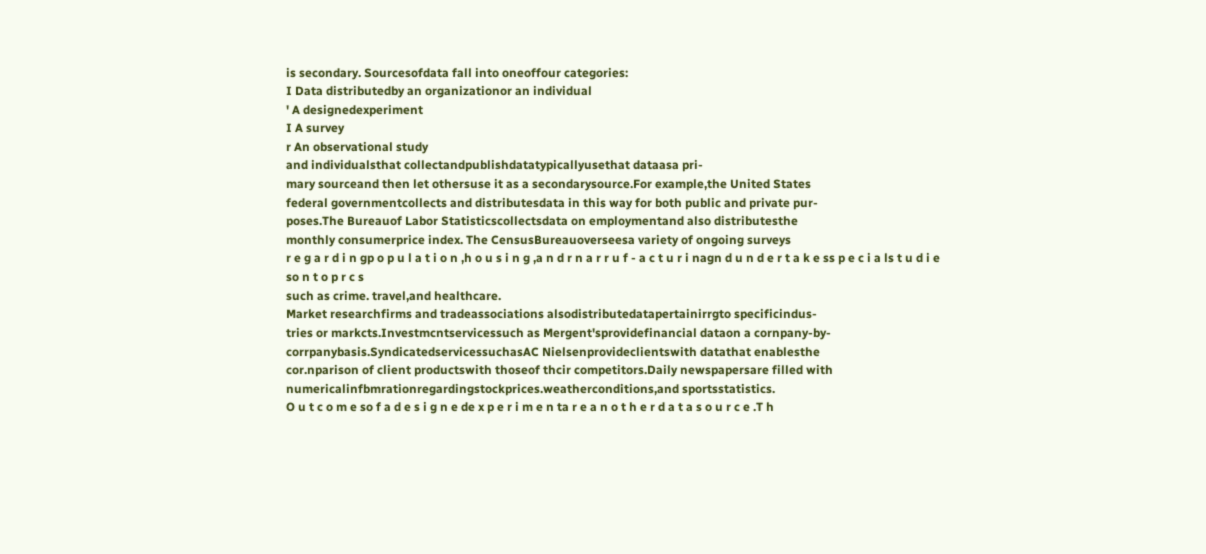is secondary. Sourcesofdata fall into oneoffour categories:
I Data distributedby an organizationor an individual
' A designedexperiment
I A survey
r An observational study
and individualsthat collectandpublishdatatypicallyusethat dataasa pri-
mary sourceand then let othersuse it as a secondarysource.For example,the United States
federal governmentcollects and distributesdata in this way for both public and private pur-
poses.The Bureauof Labor Statisticscollectsdata on employmentand also distributesthe
monthly consumerprice index. The CensusBureauoverseesa variety of ongoing surveys
r e g a r d i n gp o p u l a t i o n ,h o u s i n g ,a n d r n a r r u f - a c t u r i nagn d u n d e r t a k e ss p e c i a ls t u d i e so n t o p r c s
such as crime. travel,and healthcare.
Market researchfirms and tradeassociations alsodistributedatapertainirrgto specificindus-
tries or markcts.Investmcntservicessuch as Mergent'sprovidefinancial dataon a cornpany-by-
corrpanybasis.SyndicatedservicessuchasAC Nielsenprovideclientswith datathat enablesthe
cor.nparison of client productswith thoseof thcir competitors.Daily newspapersare filled with
numericalinfbmrationregardingstockprices.weatherconditions,and sportsstatistics.
O u t c o m e so f a d e s i g n e de x p e r i m e n ta r e a n o t h e r d a t a s o u r c e .T h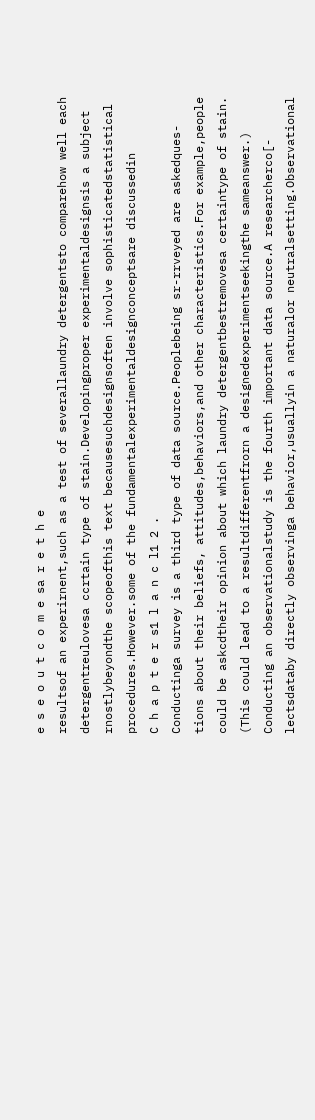e s e o u t c o m e sa r e t h e
resultsof an experirnent,such as a test of severallaundry detergentsto comparehow well each
detergentreulovesa ccrtain type of stain.Developingproper experimentaldesignsis a subject
rnostlybeyondthe scopeofthis text becausesuchdesignsoften involve sophisticatedstatistical
procedures.However.some of the fundamentalexperimentaldesignconceptsare discussedin
C h a p t e r s1 l a n c l1 2 .
Conductinga survey is a third type of data source.Peoplebeing sr-rrveyed are askedques-
tions about their beliefs, attitudes,behaviors,and other characteristics.For example,people
could be askcdtheir opinion about which laundry detergentbestremovesa certaintype of stain.
(This could lead to a resultdifferentfrorn a designedexperimentseekingthe sameanswer.)
Conducting an observationalstudy is the fourth important data source.A researcherco[-
lectsdataby directly observinga behavior,usuallyin a naturalor neutralsetting.Observational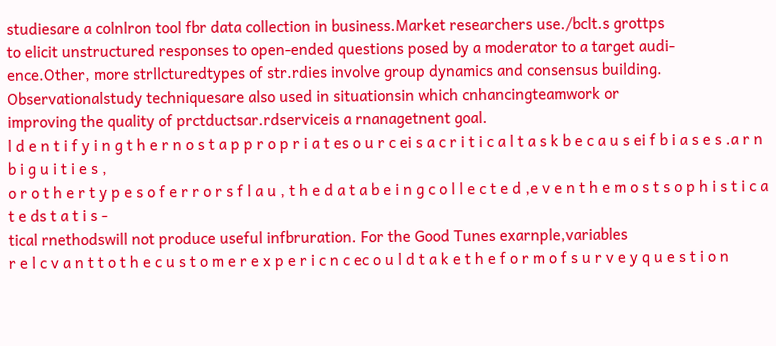studiesare a colnlron tool fbr data collection in business.Market researchers use./bclt.s grottps
to elicit unstructured responses to open-ended questions posed by a moderator to a target audi-
ence.Other, more strllcturedtypes of str.rdies involve group dynamics and consensus building.
Observationalstudy techniquesare also used in situationsin which cnhancingteamwork or
improving the quality of prctductsar.rdserviceis a rnanagetnent goal.
l d e n t i f y i n g t h e r n o s t a p p r o p r i a t es o u r c ei s a c r i t i c a l t a s k b e c a u s ei f b i a s e s .a r n b i g u i t i e s ,
o r o t h e r t y p e s o f e r r o r s f l a u , t h e d a t a b e i n g c o l l e c t e d ,e v e n t h e m o s t s o p h i s t i c a t e ds t a t i s -
tical rnethodswill not produce useful infbruration. For the Good Tunes exarnple,variables
r e l c v a n t t o t h e c u s t o m e r e x p e r i c n c ec o u l d t a k e t h e f o r m o f s u r v e y q u e s t i o n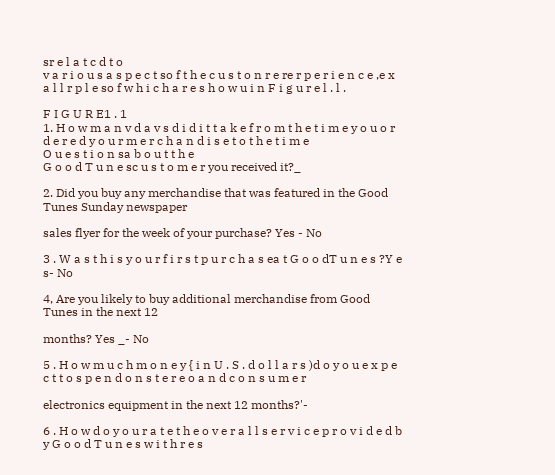sr e l a t c d t o
v a r i o u s a s p e c t so f t h e c u s t o n r e re r p e r i e n c e ,e x a l l r p l e so f w h i c h a r e s h o w u i n F i g u r e l . l .

F I G U R E1 . 1
1. H o w m a n v d a v s d i d i t t a k e f r o m t h e t i m e y o u o r d e r e d y o u r m e r c h a n d i s e t o t h e t i m e
O u e s t i o n sa b o u t t h e
G o o d T u n e sc u s t o m e r you received it?_

2. Did you buy any merchandise that was featured in the Good Tunes Sunday newspaper

sales flyer for the week of your purchase? Yes - No

3 . W a s t h i s y o u r f i r s t p u r c h a s ea t G o o dT u n e s ?Y e s- No

4, Are you likely to buy additional merchandise from Good Tunes in the next 12

months? Yes _- No

5 . H o w m u c h m o n e y { i n U . S . d o l l a r s )d o y o u e x p e c t t o s p e n d o n s t e r e o a n d c o n s u m e r

electronics equipment in the next 12 months?'-

6 . H o w d o y o u r a t e t h e o v e r a l l s e r v i c e p r o v i d e d b y G o o d T u n e s w i t h r e s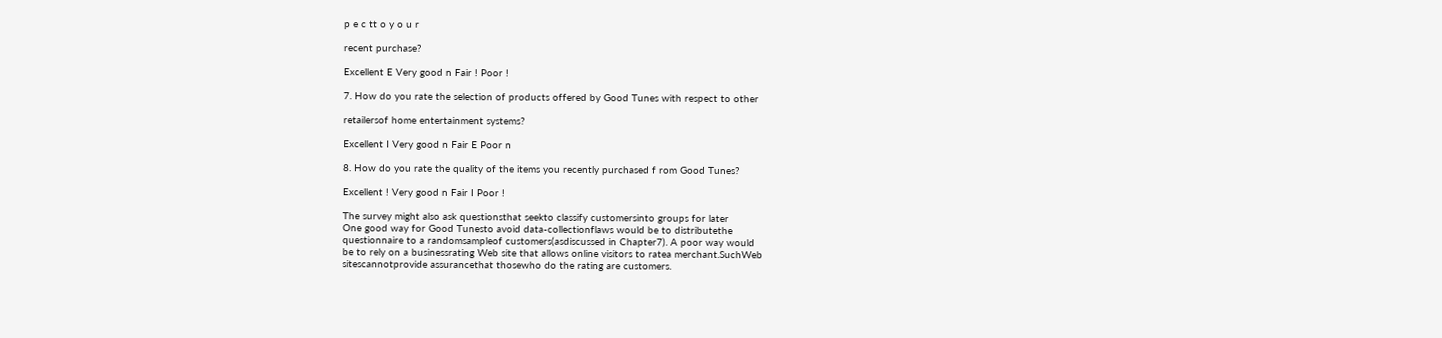p e c tt o y o u r

recent purchase?

Excellent E Very good n Fair ! Poor !

7. How do you rate the selection of products offered by Good Tunes with respect to other

retailersof home entertainment systems?

Excellent I Very good n Fair E Poor n

8. How do you rate the quality of the items you recently purchased f rom Good Tunes?

Excellent ! Very good n Fair I Poor !

The survey might also ask questionsthat seekto classify customersinto groups for later
One good way for Good Tunesto avoid data-collectionflaws would be to distributethe
questionnaire to a randomsampleof customers(asdiscussed in Chapter7). A poor way would
be to rely on a businessrating Web site that allows online visitors to ratea merchant.SuchWeb
sitescannotprovide assurancethat thosewho do the rating are customers.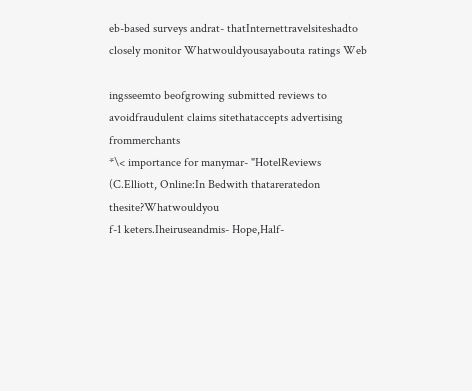eb-based surveys andrat- thatInternettravelsiteshadto closely monitor Whatwouldyousayabouta ratings Web

ingsseemto beofgrowing submitted reviews to avoidfraudulent claims sitethataccepts advertising frommerchants
*\< importance for manymar- "HotelReviews
(C.Elliott, Online:In Bedwith thatareratedon thesite?Whatwouldyou
f-1 keters.Iheiruseandmis- Hope,Half-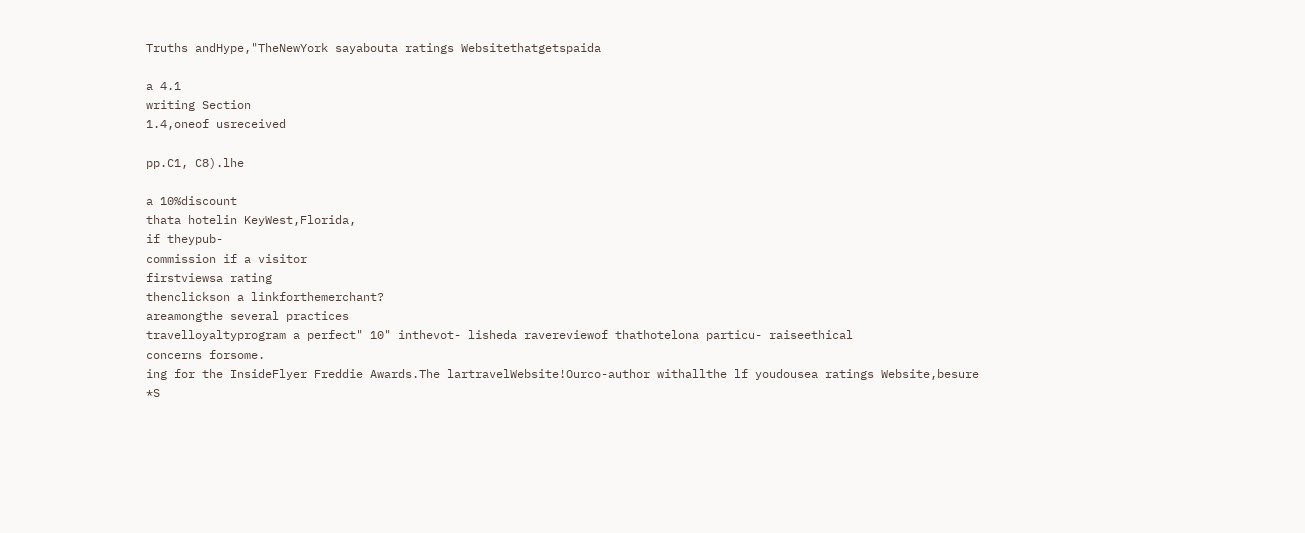Truths andHype,"TheNewYork sayabouta ratings Websitethatgetspaida

a 4.1
writing Section
1.4,oneof usreceived

pp.C1, C8).lhe

a 10%discount
thata hotelin KeyWest,Florida,
if theypub-
commission if a visitor
firstviewsa rating
thenclickson a linkforthemerchant?
areamongthe several practices
travelloyaltyprogram a perfect" 10" inthevot- lisheda ravereviewof thathotelona particu- raiseethical
concerns forsome.
ing for the InsideFlyer Freddie Awards.The lartravelWebsite!Ourco-author withallthe lf youdousea ratings Website,besure
*S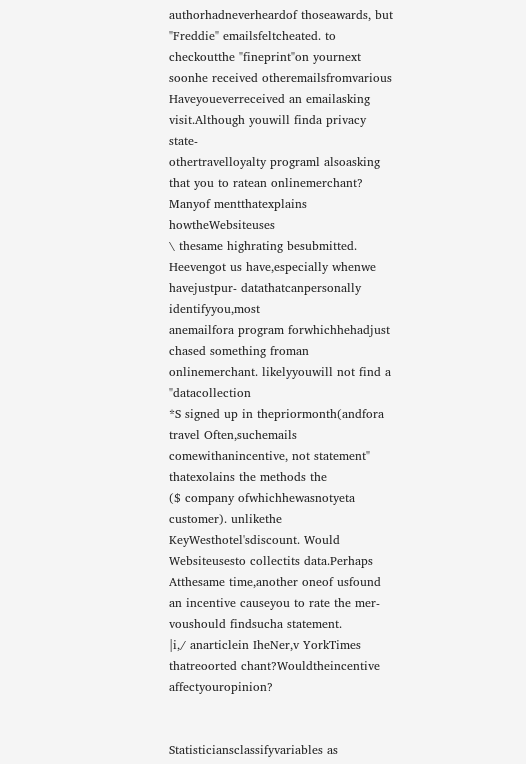authorhadneverheardof thoseawards, but "Freddie" emailsfeltcheated. to checkoutthe "fineprint"on yournext
soonhe received otheremailsfromvarious Haveyoueverreceived an emailasking visit.Although youwill finda privacy state-
othertravelloyalty programl alsoasking that you to ratean onlinemerchant? Manyof mentthatexplains howtheWebsiteuses
\ thesame highrating besubmitted. Heevengot us have,especially whenwe havejustpur- datathatcanpersonally identifyyou,most
anemailfora program forwhichhehadjust chased something froman onlinemerchant. likelyyouwill not find a "datacollection
*S signed up in thepriormonth(andfora travel Often,suchemails comewithanincentive, not statement" thatexolains the methods the
($ company ofwhichhewasnotyeta customer). unlikethe KeyWesthotel'sdiscount. Would Websiteusesto collectits data.Perhaps
Atthesame time,another oneof usfound an incentive causeyou to rate the mer- voushould findsucha statement.
|i,/ anarticlein IheNer,v YorkTimes thatreoorted chant?Wouldtheincentive affectyouropinion?


Statisticiansclassifyvariables as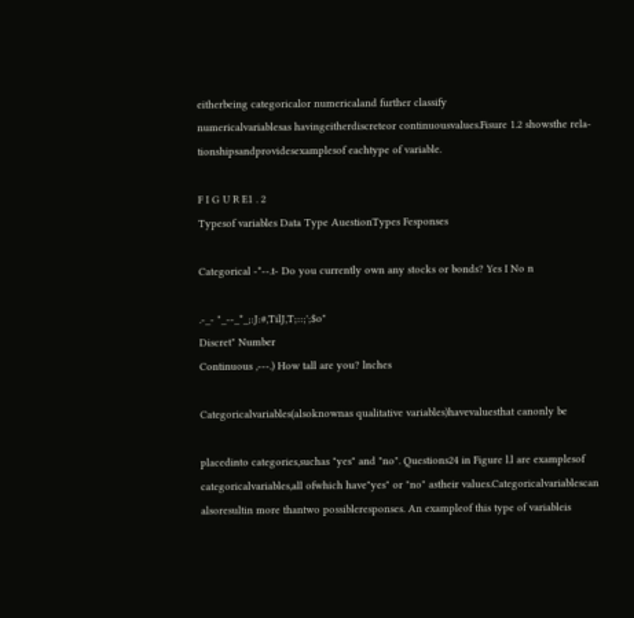eitherbeing categoricalor numericaland further classify
numericalvariablesas havingeitherdiscreteor continuousvalues.Fisure 1.2 showsthe rela-
tionshipsandprovidesexamplesof eachtype of variable.

F I G U R E1 . 2
Typesof variables Data Type AuestionTypes Fesponses

Categorical -*--.t- Do you currently own any stocks or bonds? Yes I No n

.-_- "_--_*_;:J:#,TilJ,T;::;';$o"
Discret" Number
Continuous ,---.) How tall are you? lnches

Categoricalvariables(alsoknownas qualitative variables)havevaluesthat canonly be

placedinto categories,suchas "yes" and "no". Questions24 in Figure l.l are examplesof
categoricalvariables,all ofwhich have"yes" or "no" astheir values.Categoricalvariablescan
alsoresultin more thantwo possibleresponses. An exampleof this type of variableis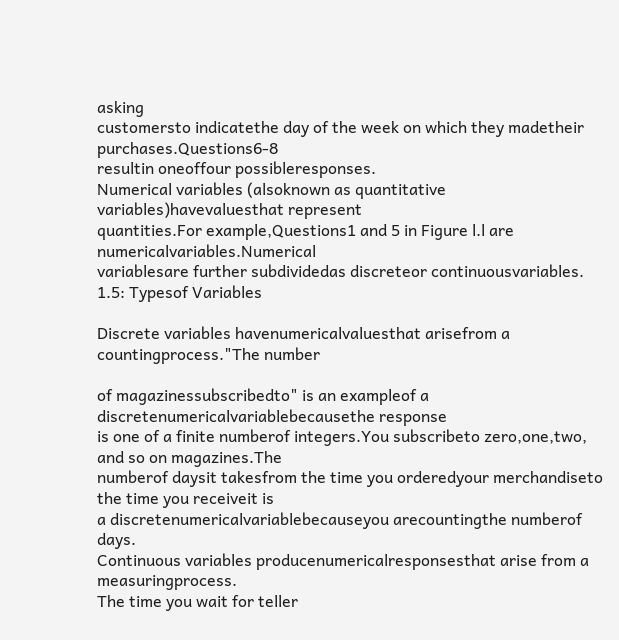asking
customersto indicatethe day of the week on which they madetheir purchases.Questions6-8
resultin oneoffour possibleresponses.
Numerical variables (alsoknown as quantitative variables)havevaluesthat represent
quantities.For example,Questions1 and 5 in Figure l.l are numericalvariables.Numerical
variablesare further subdividedas discreteor continuousvariables.
1.5: Typesof Variables

Discrete variables havenumericalvaluesthat arisefrom a countingprocess."The number

of magazinessubscribedto" is an exampleof a discretenumericalvariablebecausethe response
is one of a finite numberof integers.You subscribeto zero,one,two, and so on magazines.The
numberof daysit takesfrom the time you orderedyour merchandiseto the time you receiveit is
a discretenumericalvariablebecauseyou arecountingthe numberof days.
Continuous variables producenumericalresponsesthat arise from a measuringprocess.
The time you wait for teller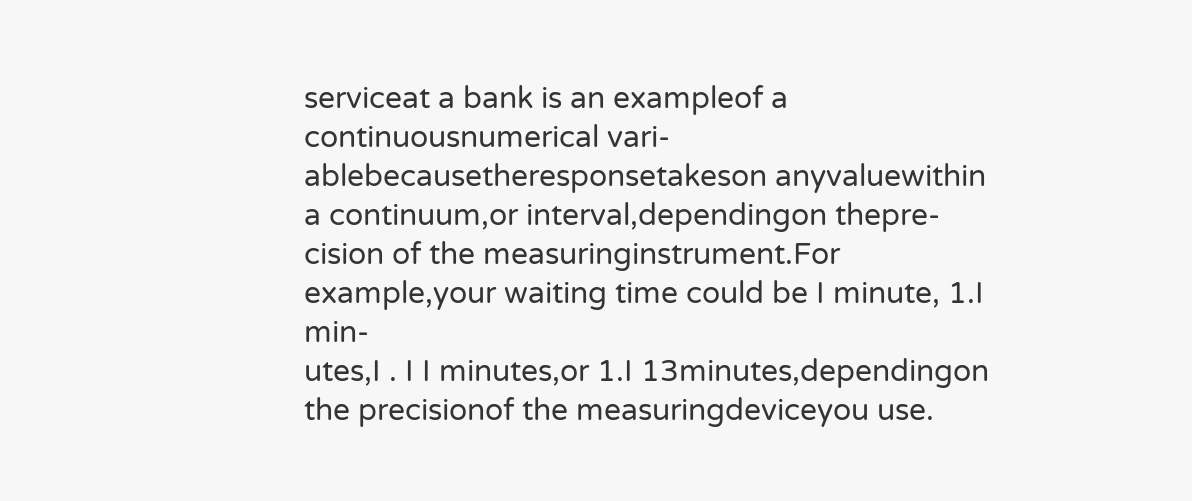serviceat a bank is an exampleof a continuousnumerical vari-
ablebecausetheresponsetakeson anyvaluewithin a continuum,or interval,dependingon thepre-
cision of the measuringinstrument.For example,your waiting time could be I minute, 1.I min-
utes,I . I I minutes,or 1.I 13minutes,dependingon the precisionof the measuringdeviceyou use.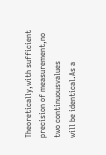Theoretically,with sufficient precision of measurement,no two continuousvalues
will be identical.As a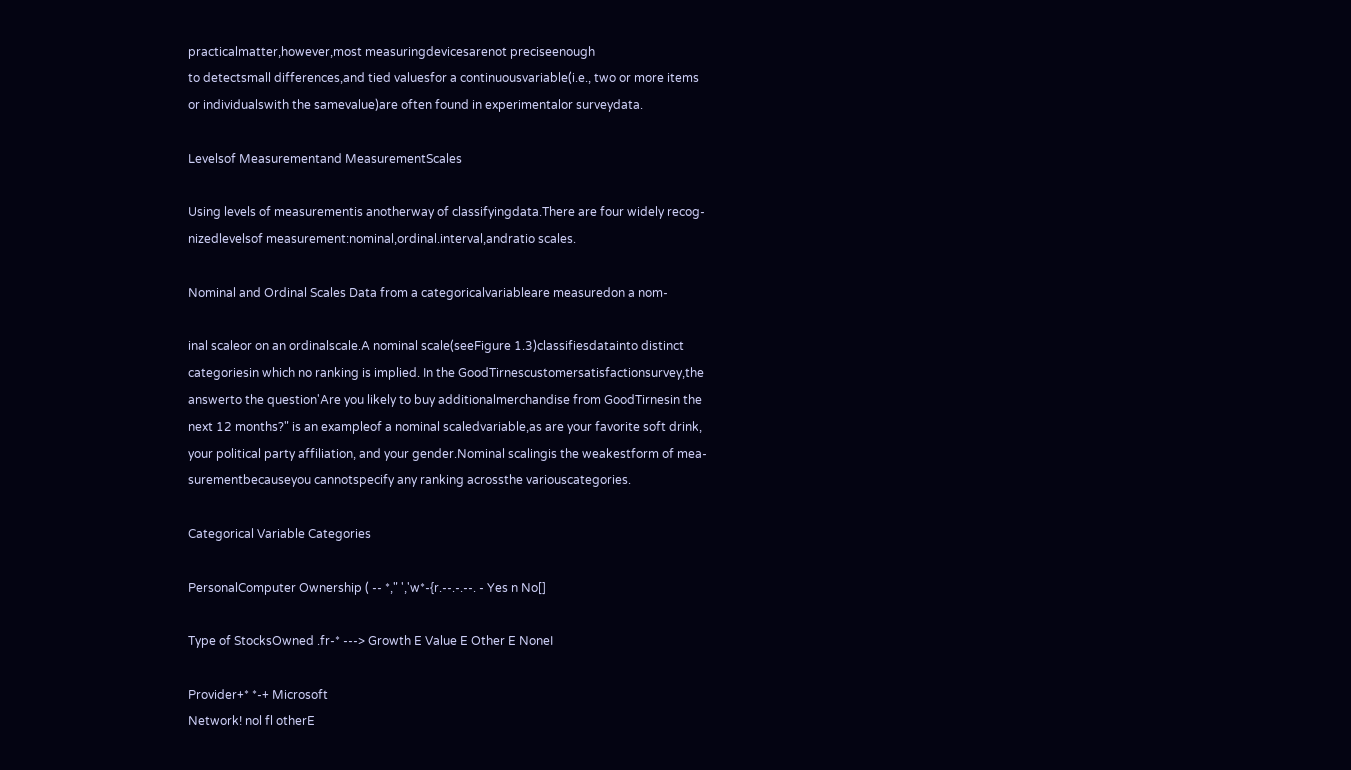practicalmatter,however,most measuringdevicesarenot preciseenough
to detectsmall differences,and tied valuesfor a continuousvariable(i.e., two or more items
or individualswith the samevalue)are often found in experimentalor surveydata.

Levelsof Measurementand MeasurementScales

Using levels of measurementis anotherway of classifyingdata.There are four widely recog-
nizedlevelsof measurement:nominal,ordinal.interval,andratio scales.

Nominal and Ordinal Scales Data from a categoricalvariableare measuredon a nom-

inal scaleor on an ordinalscale.A nominal scale(seeFigure 1.3)classifiesdatainto distinct
categoriesin which no ranking is implied. In the GoodTirnescustomersatisfactionsurvey,the
answerto the question'Are you likely to buy additionalmerchandise from GoodTirnesin the
next 12 months?" is an exampleof a nominal scaledvariable,as are your favorite soft drink,
your political party affiliation, and your gender.Nominal scalingis the weakestform of mea-
surementbecauseyou cannotspecify any ranking acrossthe variouscategories.

Categorical Variable Categories

PersonalComputer Ownership ( -- *," ','w*-{r.--.-.--. - Yes n No[]

Type of StocksOwned .fr-* ---> Growth E Value E Other E NoneI

Provider+* *-+ Microsoft
Network! nol fl otherE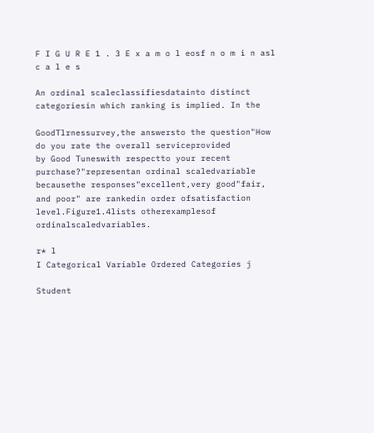F I G U R E 1 . 3 E x a m o l eosf n o m i n asl c a l e s

An ordinal scaleclassifiesdatainto distinct categoriesin which ranking is implied. In the

GoodTlrnessurvey,the answersto the question"How do you rate the overall serviceprovided
by Good Tuneswith respectto your recent purchase?"representan ordinal scaledvariable
becausethe responses"excellent,very good"fair, and poor" are rankedin order ofsatisfaction
level.Figure1.4lists otherexamplesof ordinalscaledvariables.

r* l
I Categorical Variable Ordered Categories j

Student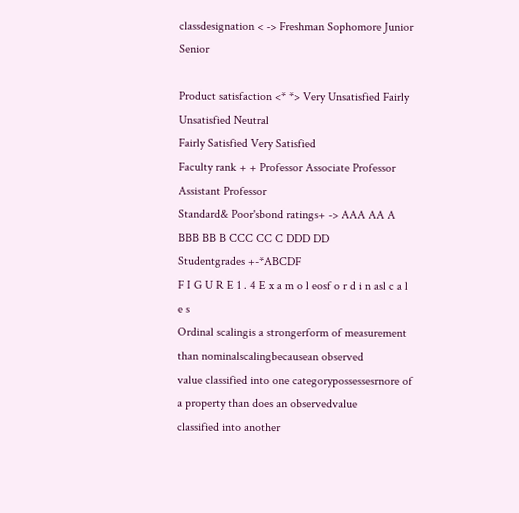classdesignation < -> Freshman Sophomore Junior Senior

Product satisfaction <* *> Very Unsatisfied Fairly Unsatisfied Neutral
Fairly Satisfied Very Satisfied
Faculty rank + + Professor Associate Professor Assistant Professor
Standard& Poor'sbond ratings+ -> AAA AA A BBB BB B CCC CC C DDD DD
Studentgrades +-*ABCDF
F I G U R E 1 . 4 E x a m o l eosf o r d i n asl c a l e s
Ordinal scalingis a strongerform of measurement than nominalscalingbecausean observed
value classified into one categorypossessesrnore of a property than does an observedvalue
classified into another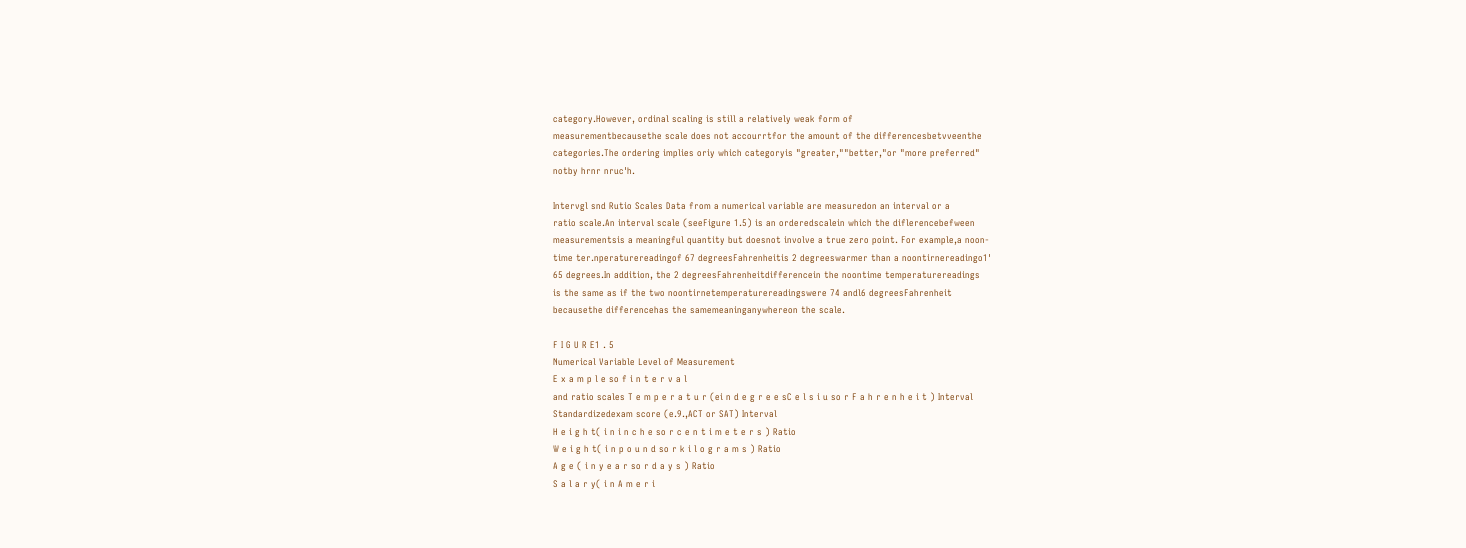category.However, ordinal scaling is still a relatively weak form of
measurementbecausethe scale does not accourrtfor the amount of the differencesbetvveenthe
categories.The ordering implies oriy which categoryis "greater,""better,"or "more preferred"
notby hrnr nruc'h.

Intervgl snd Rutio Scales Data from a numerical variable are measuredon an interval or a
ratio scale.An interval scale (seeFigure 1.5) is an orderedscalein which the diflerencebefween
measurementsis a meaningful quantity but doesnot involve a true zero point. For example,a noon-
time ter.nperaturereadingof 67 degreesFahrenheitis 2 degreeswarmer than a noontirnereadingo1'
65 degrees.In addition, the 2 degreesFahrenheitdifferencein the noontime temperaturereadings
is the same as if the two noontirnetemperaturereadingswere 74 andl6 degreesFahrenheit
becausethe differencehas the samemeaninganywhereon the scale.

F I G U R E1 . 5
Numerical Variable Level of Measurement
E x a m p l e so f i n t e r v a l
and ratio scales T e m p e r a t u r (ei n d e g r e e sC e l s i u so r F a h r e n h e i t ) Interval
Standardizedexam score (e.9.,ACT or SAT) Interval
H e i g h t( i n i n c h e so r c e n t i m e t e r s ) Ratio
W e i g h t( i n p o u n d so r k i l o g r a m s ) Ratio
A g e ( i n y e a r so r d a y s ) Ratio
S a l a r y( i n A m e r i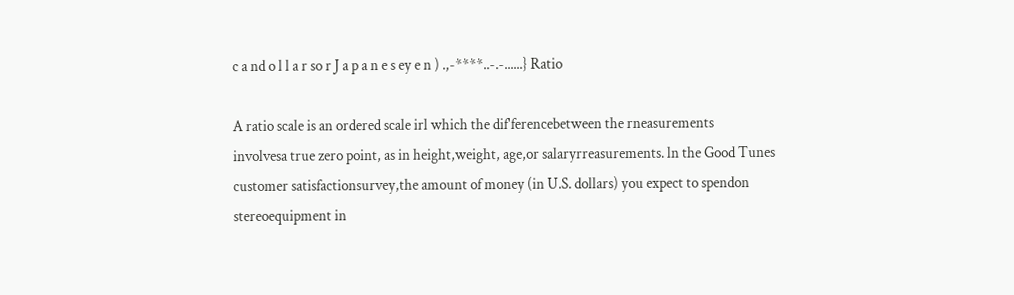c a nd o l l a r so r J a p a n e s ey e n ) .,-****..-.-......} Ratio

A ratio scale is an ordered scale irl which the dif'ferencebetween the rneasurements
involvesa true zero point, as in height,weight, age,or salaryrreasurements. ln the Good Tunes
customer satisfactionsurvey,the amount of money (in U.S. dollars) you expect to spendon
stereoequipment in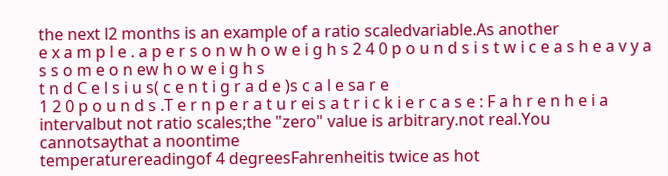the next l2 months is an example of a ratio scaledvariable.As another
e x a m p l e . a p e r s o n w h o w e i g h s 2 4 0 p o u n d s i s t w i c e a s h e a v y a s s o m e o n ew h o w e i g h s
t n d C e l s i u s( c e n t i g r a d e )s c a l e sa r e
1 2 0 p o u n d s .T e r n p e r a t u r ei s a t r i c k i e r c a s e : F a h r e n h e i a
intervalbut not ratio scales;the "zero" value is arbitrary.not real.You cannotsaythat a noontime
temperaturereadingof 4 degreesFahrenheitis twice as hot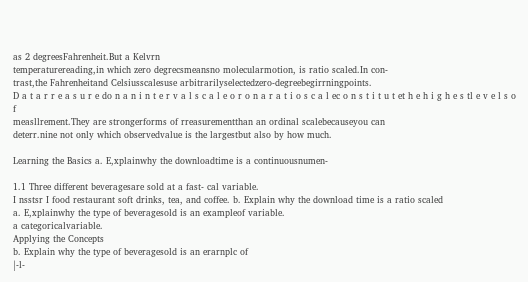as 2 degreesFahrenheit.But a Kelvrn
temperaturereading,in which zero degrecsmeansno molecularmotion, is ratio scaled.In con-
trast,the Fahrenheitand Celsiusscalesuse arbitrarilyselectedzero-degreebegirrningpoints.
D a t a r r e a s u r e do n a n i n t e r v a l s c a l e o r o n a r a t i o s c a l ec o n s t i t u t et h e h i g h e s tl e v e l s o f
measllrement.They are strongerforms of rreasurementthan an ordinal scalebecauseyou can
deterr.nine not only which observedvalue is the largestbut also by how much.

Learning the Basics a. E,xplainwhy the downloadtime is a continuousnumen-

1.1 Three different beveragesare sold at a fast- cal variable.
I nsstsr I food restaurant soft drinks, tea, and coffee. b. Explain why the download time is a ratio scaled
a. E,xplainwhy the type of beveragesold is an exampleof variable.
a categoricalvariable.
Applying the Concepts
b. Explain why the type of beveragesold is an erarnplc of
|-l-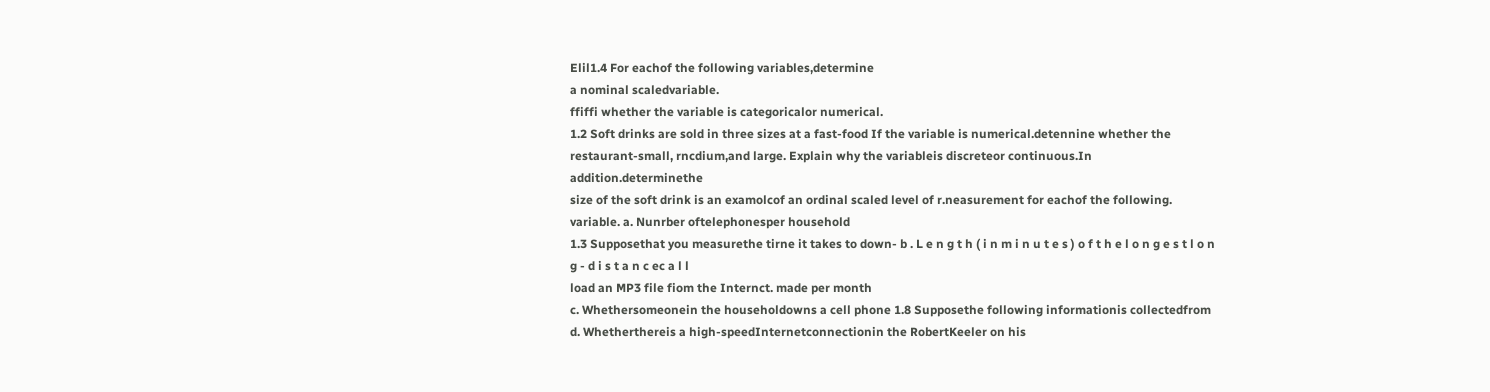Elil1.4 For eachof the following variables,determine
a nominal scaledvariable.
ffiffi whether the variable is categoricalor numerical.
1.2 Soft drinks are sold in three sizes at a fast-food If the variable is numerical.detennine whether the
restaurant-small, rncdium,and large. Explain why the variableis discreteor continuous.In addition.determinethe
size of the soft drink is an examolcof an ordinal scaled level of r.neasurement for eachof the following.
variable. a. Nunrber oftelephonesper household
1.3 Supposethat you measurethe tirne it takes to down- b . L e n g t h ( i n m i n u t e s ) o f t h e l o n g e s t l o n g - d i s t a n c ec a l l
load an MP3 file fiom the Internct. made per month
c. Whethersomeonein the householdowns a cell phone 1.8 Supposethe following informationis collectedfrom
d. Whetherthereis a high-speedInternetconnectionin the RobertKeeler on his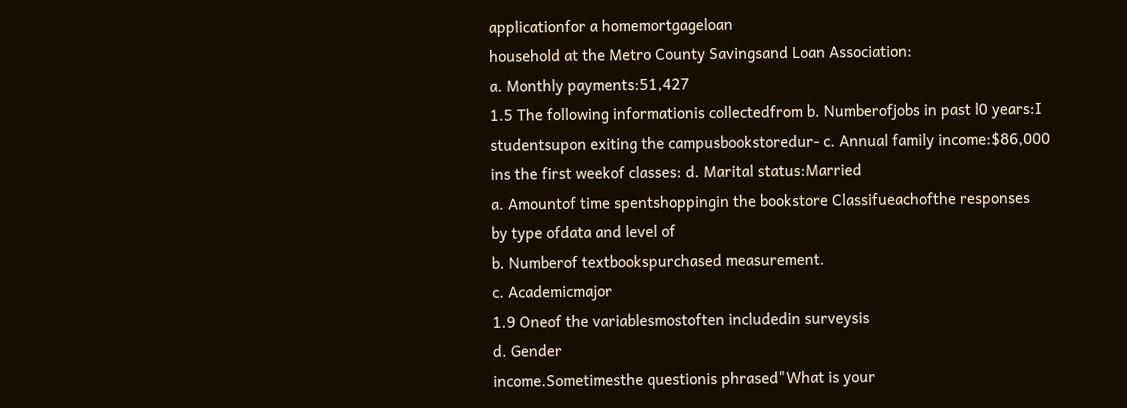applicationfor a homemortgageloan
household at the Metro County Savingsand Loan Association:
a. Monthly payments:51,427
1.5 The following informationis collectedfrom b. Numberofjobs in past l0 years:I
studentsupon exiting the campusbookstoredur- c. Annual family income:$86,000
ins the first weekof classes: d. Marital status:Married
a. Amountof time spentshoppingin the bookstore Classifueachofthe responses
by type ofdata and level of
b. Numberof textbookspurchased measurement.
c. Academicmajor
1.9 Oneof the variablesmostoften includedin surveysis
d. Gender
income.Sometimesthe questionis phrased"What is your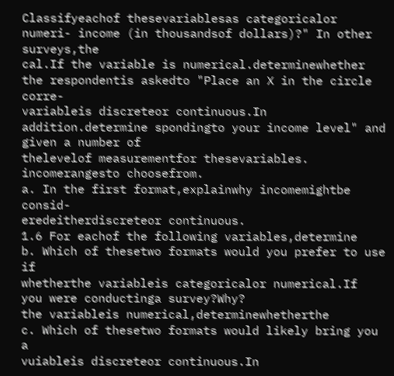Classifyeachof thesevariablesas categoricalor numeri- income (in thousandsof dollars)?" In other surveys,the
cal.If the variable is numerical.determinewhether the respondentis askedto "Place an X in the circle corre-
variableis discreteor continuous.In addition.determine spondingto your income level" and given a number of
thelevelof measurementfor thesevariables. incomerangesto choosefrom.
a. In the first format,explainwhy incomemightbe consid-
eredeitherdiscreteor continuous.
1.6 For eachof the following variables,determine
b. Which of thesetwo formats would you prefer to use if
whetherthe variableis categoricalor numerical.If
you were conductinga survey?Why?
the variableis numerical,determinewhetherthe
c. Which of thesetwo formats would likely bring you a
vuiableis discreteor continuous.In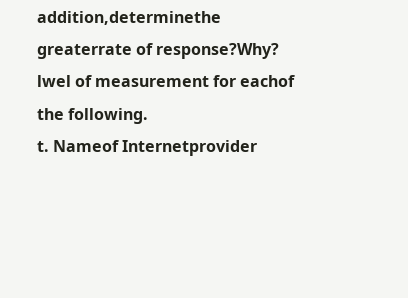addition,determinethe
greaterrate of response?Why?
lwel of measurement for eachof the following.
t. Nameof Internetprovider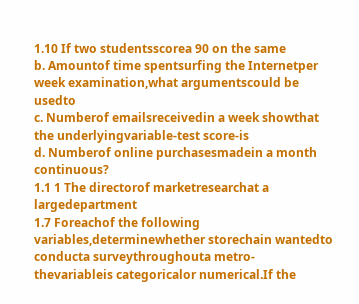1.10 If two studentsscorea 90 on the same
b. Amountof time spentsurfing the Internetper week examination,what argumentscould be usedto
c. Numberof emailsreceivedin a week showthat the underlyingvariable-test score-is
d. Numberof online purchasesmadein a month continuous?
1.1 1 The directorof marketresearchat a largedepartment
1.7 Foreachof the following variables,determinewhether storechain wantedto conducta surveythroughouta metro-
thevariableis categoricalor numerical.If the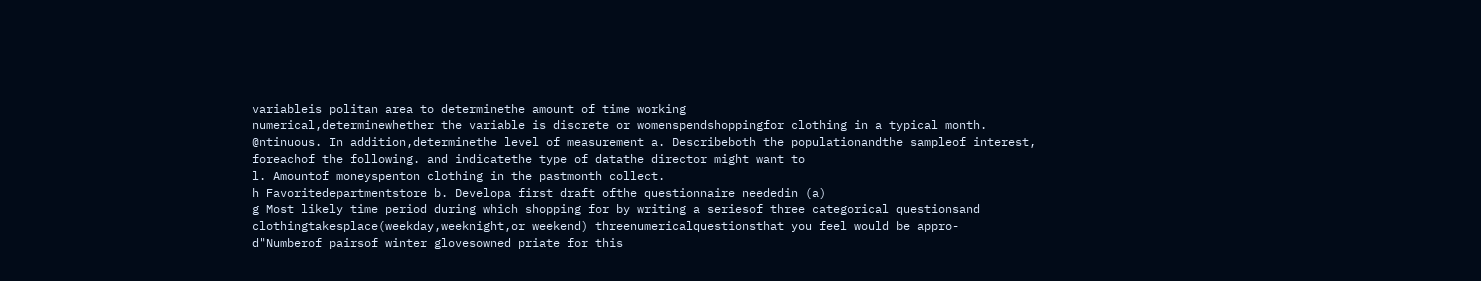variableis politan area to determinethe amount of time working
numerical,determinewhether the variable is discrete or womenspendshoppingfor clothing in a typical month.
@ntinuous. In addition,determinethe level of measurement a. Describeboth the populationandthe sampleof interest,
foreachof the following. and indicatethe type of datathe director might want to
l. Amountof moneyspenton clothing in the pastmonth collect.
h Favoritedepartmentstore b. Developa first draft ofthe questionnaire neededin (a)
g Most likely time period during which shopping for by writing a seriesof three categorical questionsand
clothingtakesplace(weekday,weeknight,or weekend) threenumericalquestionsthat you feel would be appro-
d"Numberof pairsof winter glovesowned priate for this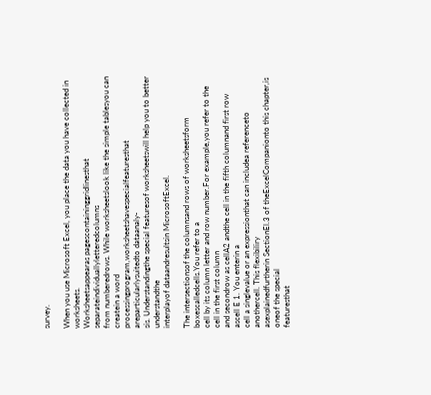survey.

When you use Microsoft Excel, you place the data you have collected in worksheets.
Worksheetsappearas pagescontaininggridlinesthat separateindividuallyletteredcolumns
from numberedrows. While worksheetslook like the simple tablesyou can createin a word
processingprogram,worksheetshavespecialfeaturesthat areparticularlysuitedto dataanaly-
sis. Understandingthe special featuresof worksheetswill help you to better understandthe
interplayof dataandresultsin MicrosoftExcel.

The intersectionsof the columnsand rows of worksheetsform boxescalledcells.You refer to a
cell by its column letter and row number.For example,you refer to the cell in the first column
and secondrow as cellA2 andthe cell in the fifth columnand first row ascell E 1. You enterin a
cell a singlevalue or an expressionthat can includea referenceto anothercell. This flexibiliry
asexplainedfurtherin SectionEl.3 of theExcelCompanionto this chapter,is oneof the special
featuresthat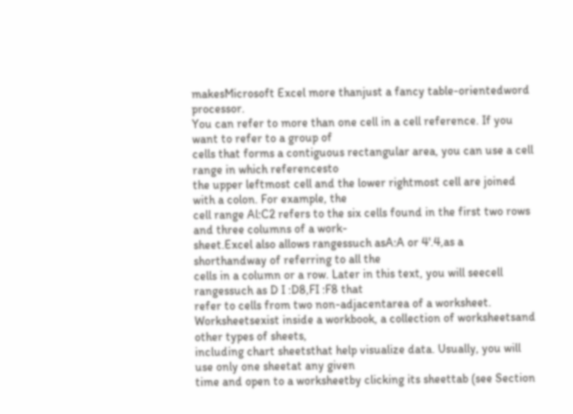makesMicrosoft Excel more thanjust a fancy table-orientedword processor.
You can refer to more than one cell in a cell reference. If you want to refer to a group of
cells that forms a contiguous rectangular area, you can use a cell range in which referencesto
the upper leftmost cell and the lower rightmost cell are joined with a colon. For example, the
cell range Al:C2 refers to the six cells found in the first two rows and three columns of a work-
sheet.Excel also allows rangessuch asA:A or 4'.4,as a shorthandway of referring to all the
cells in a column or a row. Later in this text, you will seecell rangessuch as D I :D8,FI :F8 that
refer to cells from two non-adjacentarea of a worksheet.
Worksheetsexist inside a workbook, a collection of worksheetsand other types of sheets,
including chart sheetsthat help visualize data. Usually, you will use only one sheetat any given
time and open to a worksheetby clicking its sheettab (see Section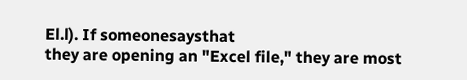El.l). If someonesaysthat
they are opening an "Excel file," they are most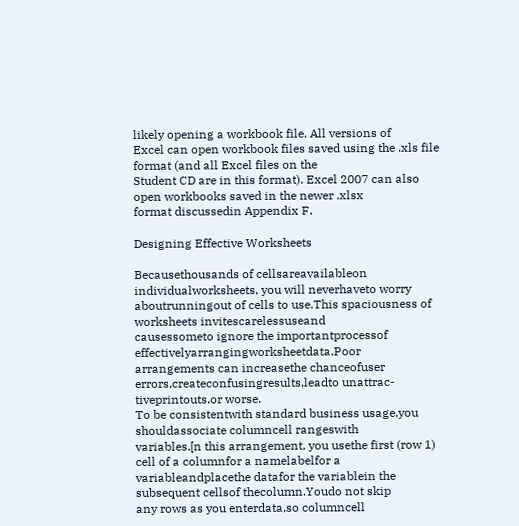likely opening a workbook file. All versions of
Excel can open workbook files saved using the .xls file format (and all Excel files on the
Student CD are in this format). Excel 2007 can also open workbooks saved in the newer .xlsx
format discussedin Appendix F.

Designing Effective Worksheets

Becausethousands of cellsareavailableon individualworksheets, you will neverhaveto worry
aboutrunningout of cells to use.This spaciousness of worksheets invitescarelessuseand
causessometo ignore the importantprocessof effectivelyarrangingworksheetdata.Poor
arrangements can increasethe chanceofuser errors,createconfusingresults,leadto unattrac-
tiveprintouts.or worse.
To be consistentwith standard business usage,you shouldassociate columncell rangeswith
variables.[n this arrangement, you usethe first (row 1) cell of a columnfor a namelabelfor a
variableandplacethe datafor the variablein the subsequent cellsof thecolumn.Youdo not skip
any rows as you enterdata,so columncell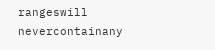rangeswill nevercontainany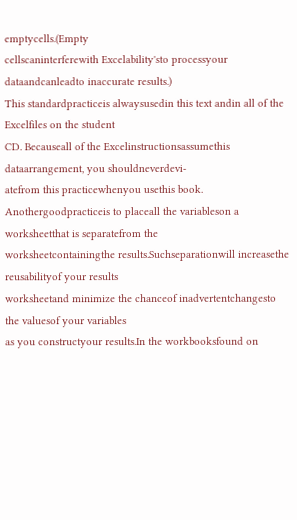emptycells.(Empty
cellscaninterferewith Excelability'sto processyour dataandcanleadto inaccurate results.)
This standardpracticeis alwaysusedin this text andin all of the Excelfiles on the student
CD. Becauseall of the Excelinstructionsassumethis dataarrangement, you shouldneverdevi-
atefrom this practicewhenyou usethis book.
Anothergoodpracticeis to placeall the variableson a worksheetthat is separatefrom the
worksheetcontainingthe results.Suchseparationwill increasethe reusabilityof your results
worksheetand minimize the chanceof inadvertentchangesto the valuesof your variables
as you constructyour results.In the workbooksfound on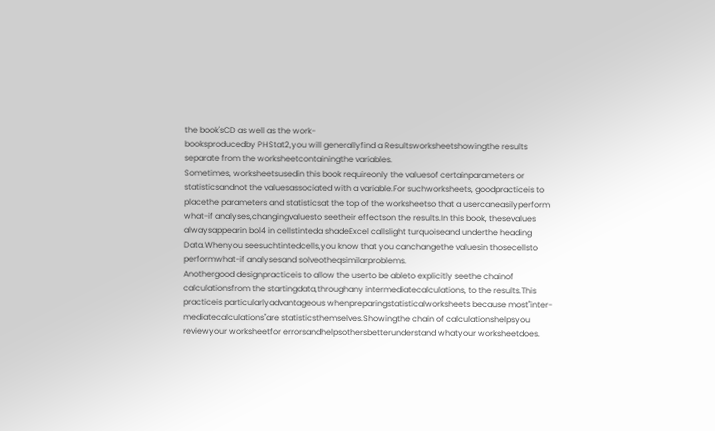the book'sCD as well as the work-
booksproducedby PHStat2,you will generallyfind a Resultsworksheetshowingthe results
separate from the worksheetcontainingthe variables.
Sometimes, worksheetsusedin this book requireonly the valuesof certainparameters or
statisticsandnot the valuesassociated with a variable.For suchworksheets, goodpracticeis to
placethe parameters and statisticsat the top of the worksheetso that a usercaneasilyperform
what-if analyses,changingvaluesto seetheir effectson the results.In this book, thesevalues
alwaysappearin bol4 in cellstinteda shadeExcel callslight turquoiseand underthe heading
Data.Whenyou seesuchtintedcells,you know that you canchangethe valuesin thosecellsto
performwhat-if analysesand solveotheqsimilarproblems.
Anothergood designpracticeis to allow the userto be ableto explicitly seethe chainof
calculationsfrom the startingdata,throughany intermediatecalculations, to the results.This
practiceis particularlyadvantageous whenpreparingstatisticalworksheets because most"inter-
mediatecalculations"are statisticsthemselves.Showingthe chain of calculationshelpsyou
reviewyour worksheetfor errorsandhelpsothersbetterunderstand whatyour worksheetdoes.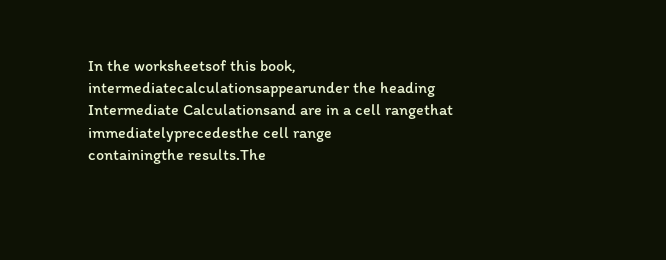In the worksheetsof this book, intermediatecalculationsappearunder the heading
Intermediate Calculationsand are in a cell rangethat immediatelyprecedesthe cell range
containingthe results.The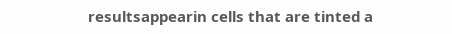resultsappearin cells that are tinted a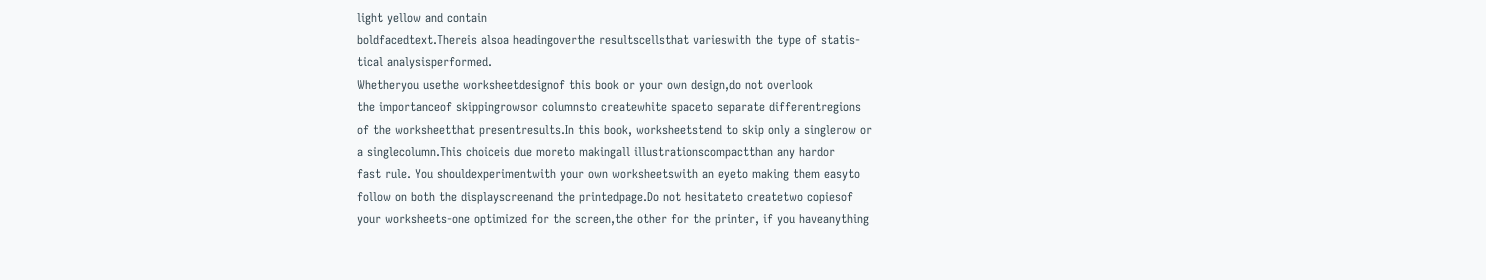light yellow and contain
boldfacedtext.Thereis alsoa headingoverthe resultscellsthat varieswith the type of statis-
tical analysisperformed.
Whetheryou usethe worksheetdesignof this book or your own design,do not overlook
the importanceof skippingrowsor columnsto createwhite spaceto separate differentregions
of the worksheetthat presentresults.In this book, worksheetstend to skip only a singlerow or
a singlecolumn.This choiceis due moreto makingall illustrationscompactthan any hardor
fast rule. You shouldexperimentwith your own worksheetswith an eyeto making them easyto
follow on both the displayscreenand the printedpage.Do not hesitateto createtwo copiesof
your worksheets-one optimized for the screen,the other for the printer, if you haveanything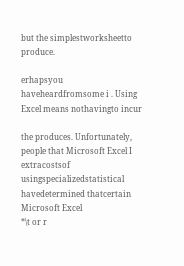but the simplestworksheetto produce.

erhapsyou haveheardfromsome i . Using Excel means nothavingto incur

the produces. Unfortunately,
people that Microsoft Excel I extracostsof usingspecializedstatistical havedetermined thatcertain Microsoft Excel
*\t or r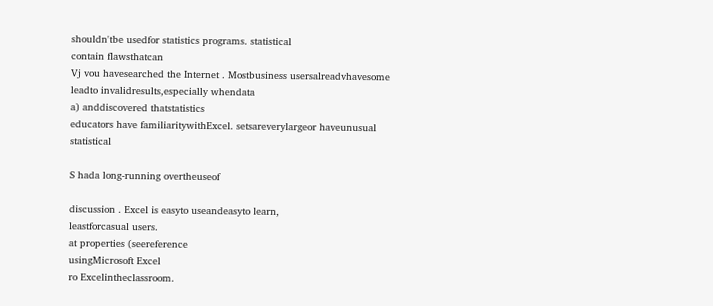shouldn'tbe usedfor statistics programs. statistical
contain flawsthatcan
Vj vou havesearched the Internet . Mostbusiness usersalreadvhavesome leadto invalidresults,especially whendata
a) anddiscovered thatstatistics
educators have familiaritywithExcel. setsareverylargeor haveunusual statistical

S hada long-running overtheuseof

discussion . Excel is easyto useandeasyto learn,
leastforcasual users.
at properties (seereference
usingMicrosoft Excel
ro Excelintheclassroom.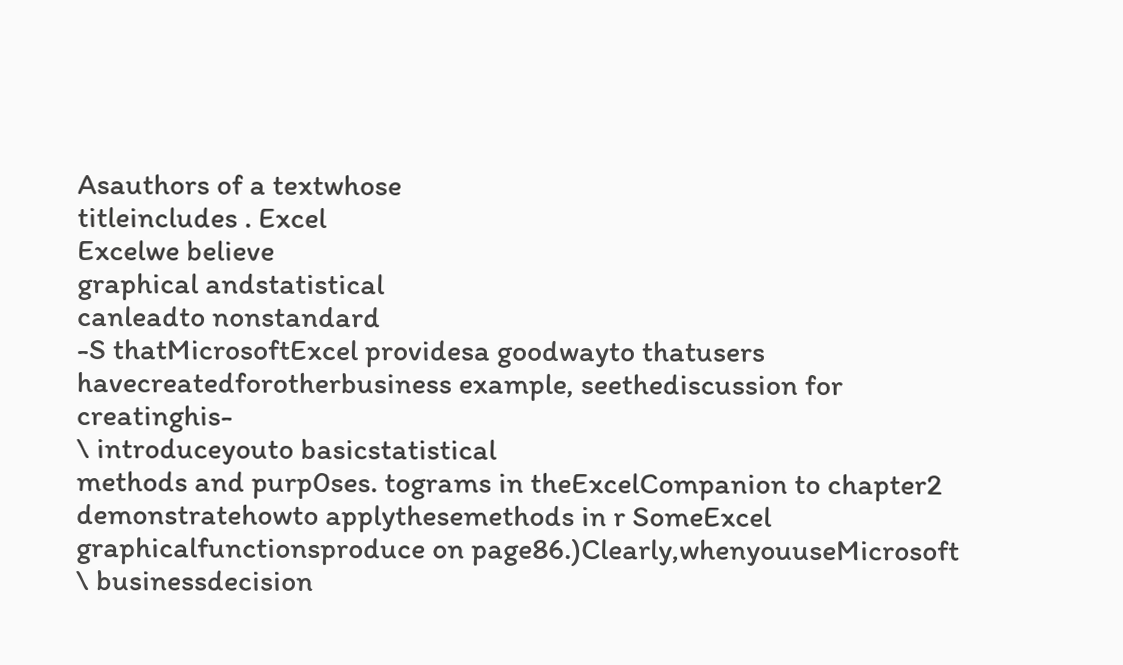Asauthors of a textwhose
titleincludes . Excel
Excelwe believe
graphical andstatistical
canleadto nonstandard
-S thatMicrosoftExcel providesa goodwayto thatusers havecreatedforotherbusiness example, seethediscussion for creatinghis-
\ introduceyouto basicstatistical
methods and purp0ses. tograms in theExcelCompanion to chapter2
demonstratehowto applythesemethods in r SomeExcel graphicalfunctionsproduce on page86.)Clearly,whenyouuseMicrosoft
\ businessdecision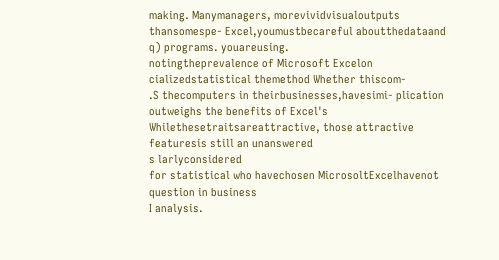making. Manymanagers, morevividvisualoutputs thansomespe- Excel,youmustbecareful aboutthedataand
q) programs. youareusing.
notingtheprevalence of Microsoft Excelon cializedstatistical themethod Whether thiscom-
.S thecomputers in theirbusinesses,havesimi- plication outweighs the benefits of Excel's
Whilethesetraitsareattractive, those attractive featuresis still an unanswered
s larlyconsidered
for statistical who havechosen MicrosoltExcelhavenot question in business
I analysis.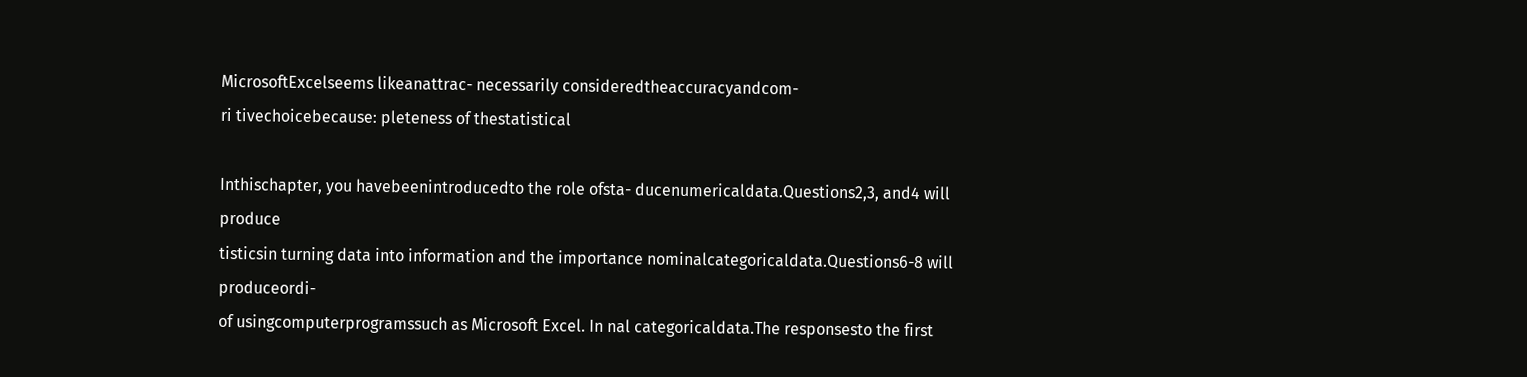MicrosoftExcelseems likeanattrac- necessarily consideredtheaccuracyandcom-
ri tivechoicebecause: pleteness of thestatistical

Inthischapter, you havebeenintroducedto the role ofsta- ducenumericaldata.Questions2,3, and4 will produce
tisticsin turning data into information and the importance nominalcategoricaldata.Questions6-8 will produceordi-
of usingcomputerprogramssuch as Microsoft Excel. In nal categoricaldata.The responsesto the first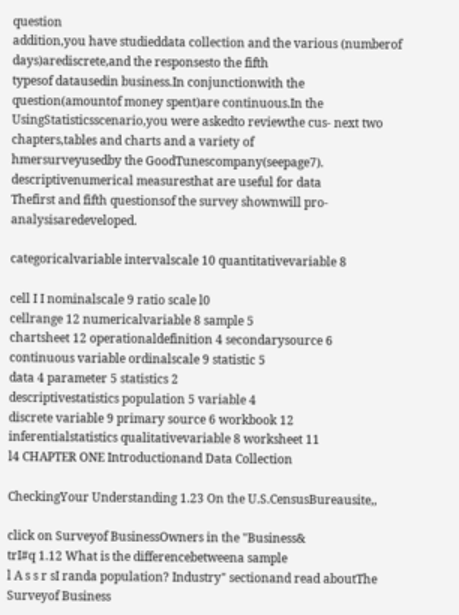question
addition,you have studieddata collection and the various (numberof days)arediscrete,and the responsesto the fifth
typesof datausedin business.In conjunctionwith the question(amountof money spent)are continuous.In the
UsingStatisticsscenario,you were askedto reviewthe cus- next two chapters,tables and charts and a variety of
hmersurveyusedby the GoodTunescompany(seepage7). descriptivenumerical measuresthat are useful for data
Thefirst and fifth questionsof the survey shownwill pro- analysisaredeveloped.

categoricalvariable intervalscale 10 quantitativevariable 8

cell I I nominalscale 9 ratio scale l0
cellrange 12 numericalvariable 8 sample 5
chartsheet 12 operationaldefinition 4 secondarysource 6
continuous variable ordinalscale 9 statistic 5
data 4 parameter 5 statistics 2
descriptivestatistics population 5 variable 4
discrete variable 9 primary source 6 workbook 12
inferentialstatistics qualitativevariable 8 worksheet 11
l4 CHAPTER ONE Introductionand Data Collection

CheckingYour Understanding 1.23 On the U.S.CensusBureausite,,

click on Surveyof BusinessOwners in the "Business&
trI#q 1.12 What is the differencebetweena sample
l A s s r sI randa population? Industry" sectionand read aboutThe Surveyof Business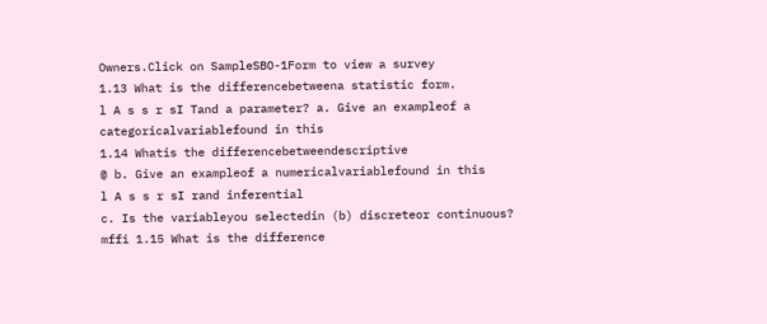Owners.Click on SampleSBO-1Form to view a survey
1.13 What is the differencebetweena statistic form.
l A s s r sI Tand a parameter? a. Give an exampleof a categoricalvariablefound in this
1.14 Whatis the differencebetweendescriptive
@ b. Give an exampleof a numericalvariablefound in this
l A s s r sI rand inferential
c. Is the variableyou selectedin (b) discreteor continuous?
mffi 1.15 What is the difference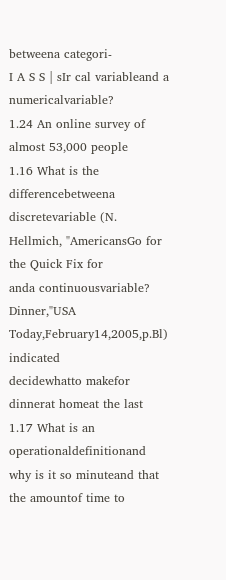betweena categori-
I A S S | sIr cal variableand a numericalvariable?
1.24 An online survey of almost 53,000 people
1.16 What is the differencebetweena discretevariable (N. Hellmich, "AmericansGo for the Quick Fix for
anda continuousvariable? Dinner,"USA Today,February14,2005,p.Bl) indicated
decidewhatto makefor dinnerat homeat the last
1.17 What is an operationaldefinitionand why is it so minuteand that the amountof time to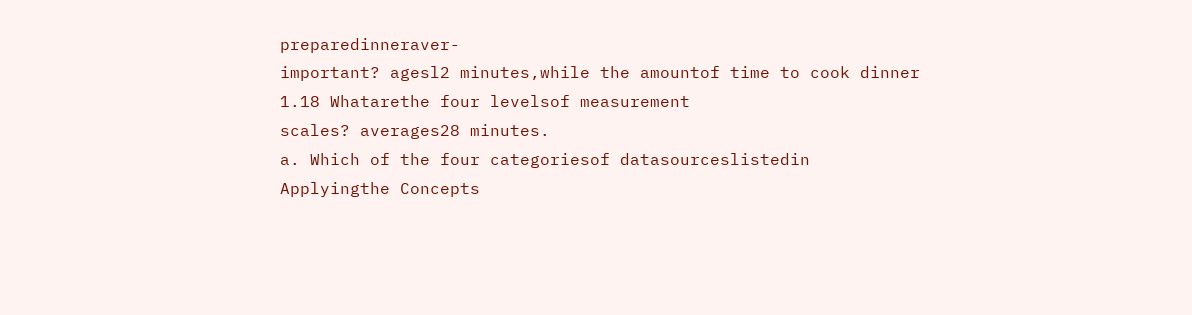preparedinneraver-
important? agesl2 minutes,while the amountof time to cook dinner
1.18 Whatarethe four levelsof measurement
scales? averages28 minutes.
a. Which of the four categoriesof datasourceslistedin
Applyingthe Concepts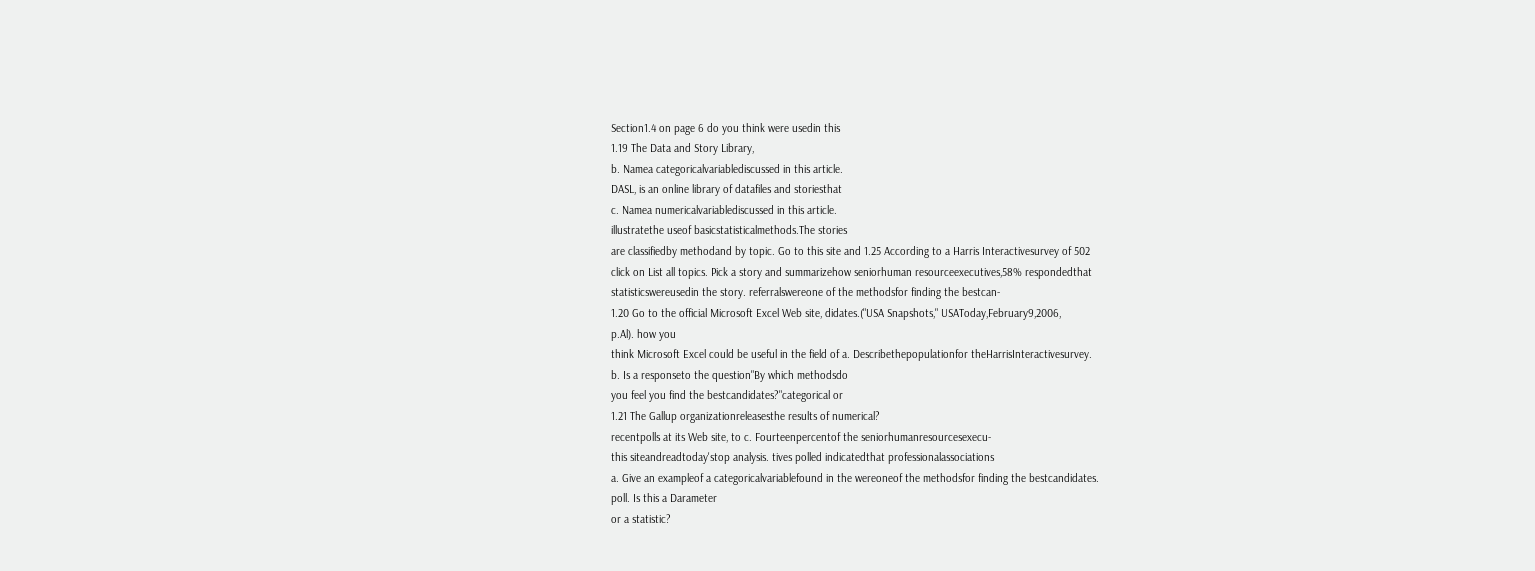Section1.4 on page 6 do you think were usedin this
1.19 The Data and Story Library,
b. Namea categoricalvariablediscussed in this article.
DASL, is an online library of datafiles and storiesthat
c. Namea numericalvariablediscussed in this article.
illustratethe useof basicstatisticalmethods.The stories
are classifiedby methodand by topic. Go to this site and 1.25 According to a Harris Interactivesurvey of 502
click on List all topics. Pick a story and summarizehow seniorhuman resourceexecutives,58% respondedthat
statisticswereusedin the story. referralswereone of the methodsfor finding the bestcan-
1.20 Go to the official Microsoft Excel Web site, didates.("USA Snapshots," USAToday,February9,2006,
p.Al). how you
think Microsoft Excel could be useful in the field of a. Describethepopulationfor theHarrisInteractivesurvey.
b. Is a responseto the question"By which methodsdo
you feel you find the bestcandidates?"categorical or
1.21 The Gallup organizationreleasesthe results of numerical?
recentpolls at its Web site, to c. Fourteenpercentof the seniorhumanresourcesexecu-
this siteandreadtoday'stop analysis. tives polled indicatedthat professionalassociations
a. Give an exampleof a categoricalvariablefound in the wereoneof the methodsfor finding the bestcandidates.
poll. Is this a Darameter
or a statistic?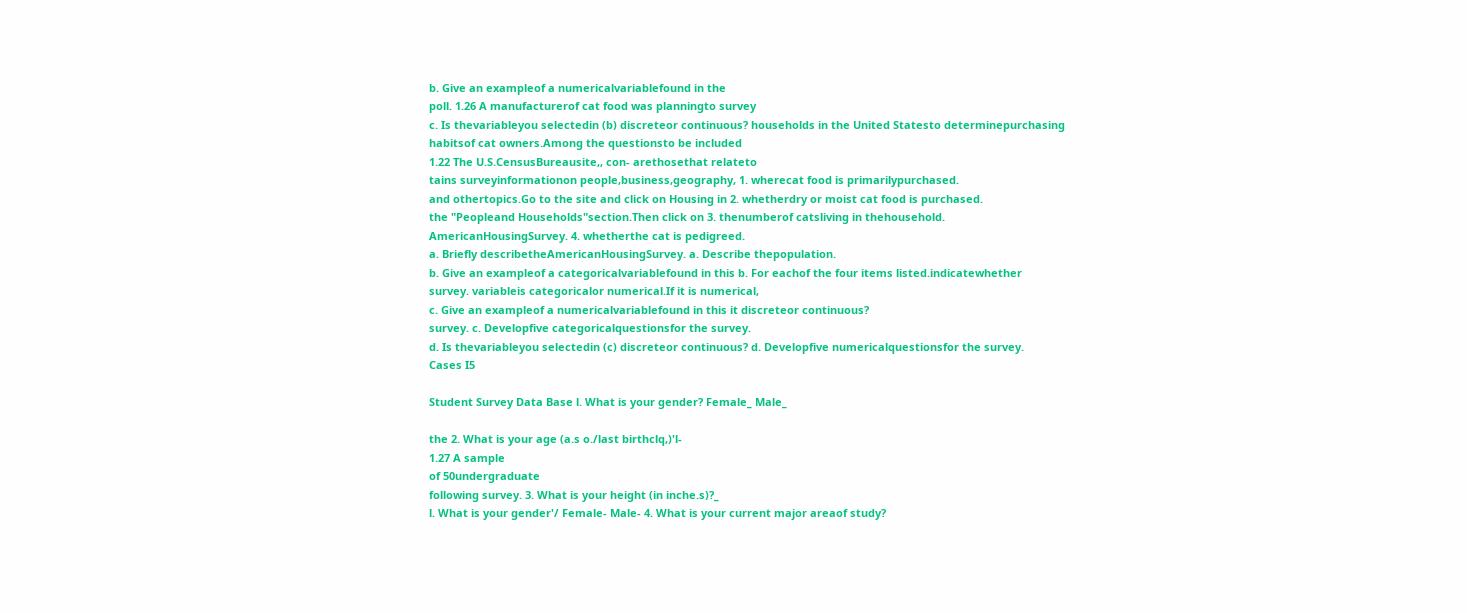b. Give an exampleof a numericalvariablefound in the
poll. 1.26 A manufacturerof cat food was planningto survey
c. Is thevariableyou selectedin (b) discreteor continuous? households in the United Statesto determinepurchasing
habitsof cat owners.Among the questionsto be included
1.22 The U.S.CensusBureausite,, con- arethosethat relateto
tains surveyinformationon people,business,geography, 1. wherecat food is primarilypurchased.
and othertopics.Go to the site and click on Housing in 2. whetherdry or moist cat food is purchased.
the "Peopleand Households"section.Then click on 3. thenumberof catsliving in thehousehold.
AmericanHousingSurvey. 4. whetherthe cat is pedigreed.
a. Briefly describetheAmericanHousingSurvey. a. Describe thepopulation.
b. Give an exampleof a categoricalvariablefound in this b. For eachof the four items listed.indicatewhether
survey. variableis categoricalor numerical.If it is numerical,
c. Give an exampleof a numericalvariablefound in this it discreteor continuous?
survey. c. Developfive categoricalquestionsfor the survey.
d. Is thevariableyou selectedin (c) discreteor continuous? d. Developfive numericalquestionsfor the survey.
Cases I5

Student Survey Data Base l. What is your gender? Female_ Male_

the 2. What is your age (a.s o./last birthclq,)'l-
1.27 A sample
of 50undergraduate
following survey. 3. What is your height (in inche.s)?_
l. What is your gender'/ Female- Male- 4. What is your current major areaof study?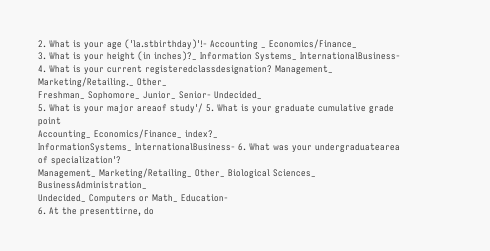2. What is your age ('la.stbirthday)'!- Accounting _ Economics/Finance_
3. What is your height (in inches)?_ Information Systems_ InternationalBusiness-
4. What is your current registeredclassdesignation? Management_ Marketing/Retailing._ Other_
Freshman_ Sophomore_ Junior_ Senior- Undecided_
5. What is your major areaof study'/ 5. What is your graduate cumulative grade point
Accounting_ Economics/Finance_ index?_
InformationSystems_ InternationalBusiness- 6. What was your undergraduatearea of specialization'?
Management_ Marketing/Retailing_ Other_ Biological Sciences_ BusinessAdministration_
Undecided_ Computers or Math_ Education-
6. At the presenttirne, do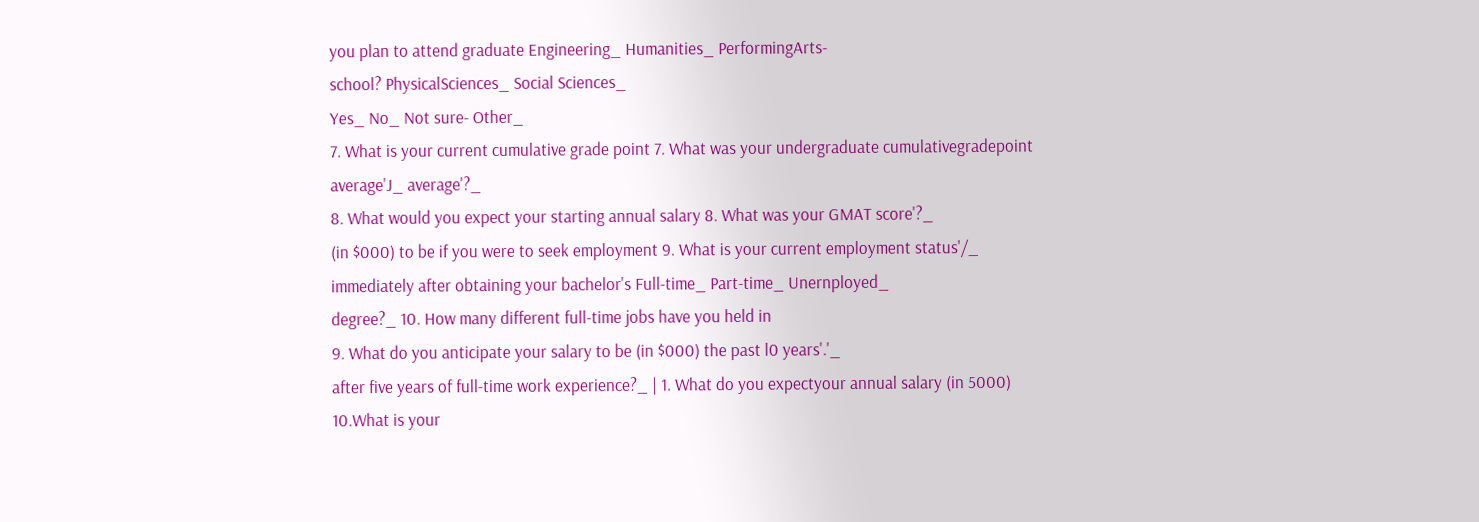you plan to attend graduate Engineering_ Humanities_ PerformingArts-
school? PhysicalSciences_ Social Sciences_
Yes_ No_ Not sure- Other_
7. What is your current cumulative grade point 7. What was your undergraduate cumulativegradepoint
average'J_ average'?_
8. What would you expect your starting annual salary 8. What was your GMAT score'?_
(in $000) to be if you were to seek employment 9. What is your current employment status'/_
immediately after obtaining your bachelor's Full-time_ Part-time_ Unernployed_
degree?_ 10. How many different full-time jobs have you held in
9. What do you anticipate your salary to be (in $000) the past l0 years'.'_
after five years of full-time work experience?_ | 1. What do you expectyour annual salary (in 5000)
10.What is your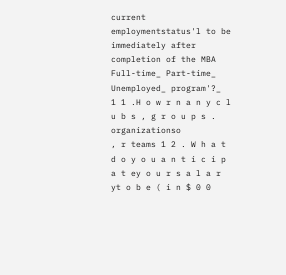current employmentstatus'l to be immediately after completion of the MBA
Full-time_ Part-time_ Unemployed_ program'?_
1 1 .H o w r n a n y c l u b s , g r o u p s . organizationso
, r teams 1 2 . W h a t d o y o u a n t i c i p a t ey o u r s a l a r yt o b e ( i n $ 0 0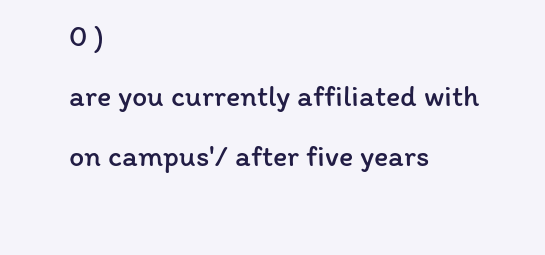0 )
are you currently affiliated with on campus'/ after five years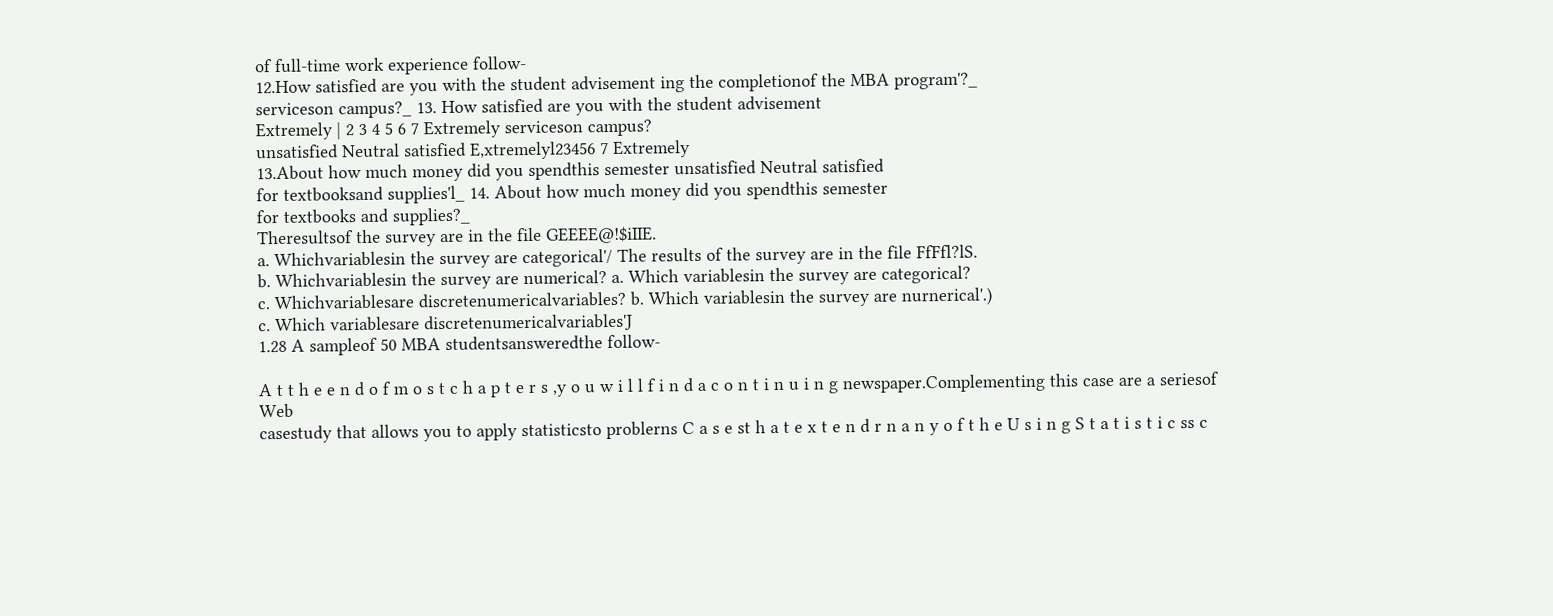of full-time work experience follow-
12.How satisfied are you with the student advisement ing the completionof the MBA program'?_
serviceson campus?_ 13. How satisfied are you with the student advisement
Extremely | 2 3 4 5 6 7 Extremely serviceson campus?
unsatisfied Neutral satisfied E,xtremelyl23456 7 Extremely
13.About how much money did you spendthis semester unsatisfied Neutral satisfied
for textbooksand supplies'l_ 14. About how much money did you spendthis semester
for textbooks and supplies?_
Theresultsof the survey are in the file GEEEE@!$iIIE.
a. Whichvariablesin the survey are categorical'/ The results of the survey are in the file FfFfl?lS.
b. Whichvariablesin the survey are numerical? a. Which variablesin the survey are categorical?
c. Whichvariablesare discretenumericalvariables? b. Which variablesin the survey are nurnerical'.)
c. Which variablesare discretenumericalvariables'J
1.28 A sampleof 50 MBA studentsansweredthe follow-

A t t h e e n d o f m o s t c h a p t e r s ,y o u w i l l f i n d a c o n t i n u i n g newspaper.Complementing this case are a seriesof Web
casestudy that allows you to apply statisticsto problerns C a s e st h a t e x t e n d r n a n y o f t h e U s i n g S t a t i s t i c ss c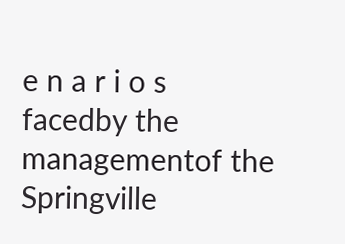e n a r i o s
facedby the managementof the Springville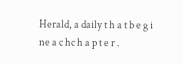Herald, a daily t h a t b e g i ne a c hc h a p t e r .